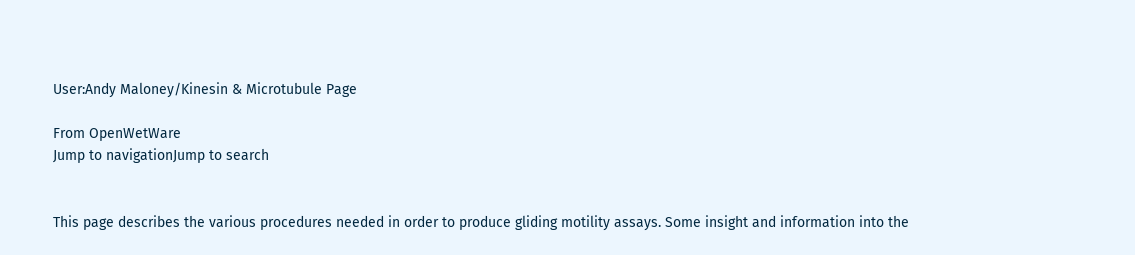User:Andy Maloney/Kinesin & Microtubule Page

From OpenWetWare
Jump to navigationJump to search


This page describes the various procedures needed in order to produce gliding motility assays. Some insight and information into the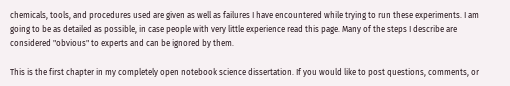chemicals, tools, and procedures used are given as well as failures I have encountered while trying to run these experiments. I am going to be as detailed as possible, in case people with very little experience read this page. Many of the steps I describe are considered "obvious" to experts and can be ignored by them.

This is the first chapter in my completely open notebook science dissertation. If you would like to post questions, comments, or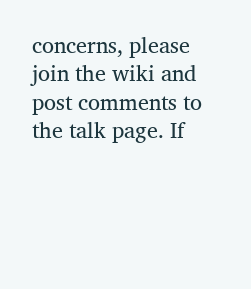concerns, please join the wiki and post comments to the talk page. If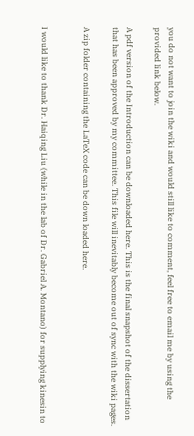you do not want to join the wiki and would still like to comment, feel free to email me by using the provided link below.

A pdf version of the Introduction can be downloaded here. This is the final snapshot of the dissertation that has been approved by my committee. This file will inevitably become out of sync with the wiki pages.

A zip folder containing the LaTeX code can be down loaded here.


I would like to thank Dr. Haiqing Liu (while in the lab of Dr. Gabriel A. Montano) for supplying kinesin to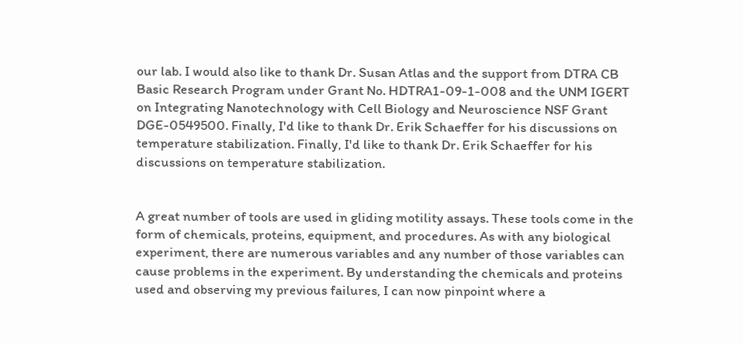our lab. I would also like to thank Dr. Susan Atlas and the support from DTRA CB Basic Research Program under Grant No. HDTRA1-09-1-008 and the UNM IGERT on Integrating Nanotechnology with Cell Biology and Neuroscience NSF Grant DGE-0549500. Finally, I'd like to thank Dr. Erik Schaeffer for his discussions on temperature stabilization. Finally, I'd like to thank Dr. Erik Schaeffer for his discussions on temperature stabilization.


A great number of tools are used in gliding motility assays. These tools come in the form of chemicals, proteins, equipment, and procedures. As with any biological experiment, there are numerous variables and any number of those variables can cause problems in the experiment. By understanding the chemicals and proteins used and observing my previous failures, I can now pinpoint where a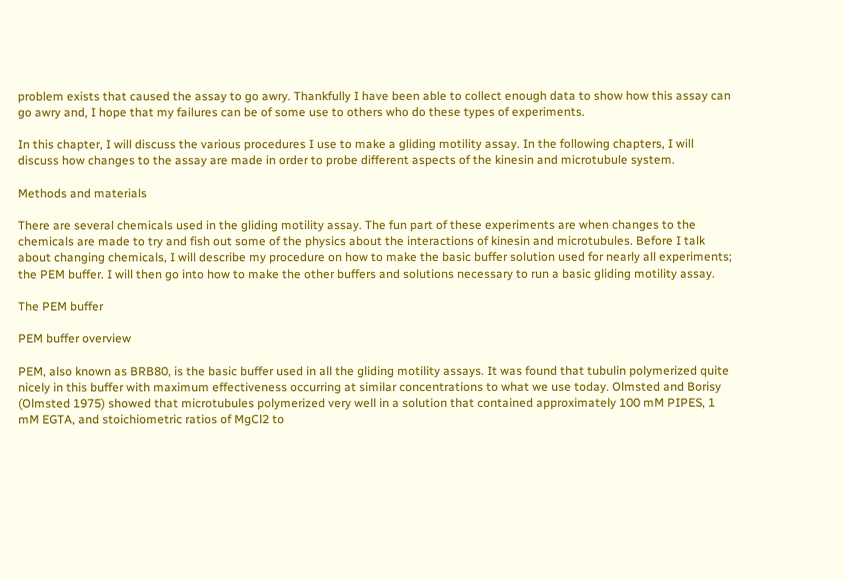problem exists that caused the assay to go awry. Thankfully I have been able to collect enough data to show how this assay can go awry and, I hope that my failures can be of some use to others who do these types of experiments.

In this chapter, I will discuss the various procedures I use to make a gliding motility assay. In the following chapters, I will discuss how changes to the assay are made in order to probe different aspects of the kinesin and microtubule system.

Methods and materials

There are several chemicals used in the gliding motility assay. The fun part of these experiments are when changes to the chemicals are made to try and fish out some of the physics about the interactions of kinesin and microtubules. Before I talk about changing chemicals, I will describe my procedure on how to make the basic buffer solution used for nearly all experiments; the PEM buffer. I will then go into how to make the other buffers and solutions necessary to run a basic gliding motility assay.

The PEM buffer

PEM buffer overview

PEM, also known as BRB80, is the basic buffer used in all the gliding motility assays. It was found that tubulin polymerized quite nicely in this buffer with maximum effectiveness occurring at similar concentrations to what we use today. Olmsted and Borisy (Olmsted 1975) showed that microtubules polymerized very well in a solution that contained approximately 100 mM PIPES, 1 mM EGTA, and stoichiometric ratios of MgCl2 to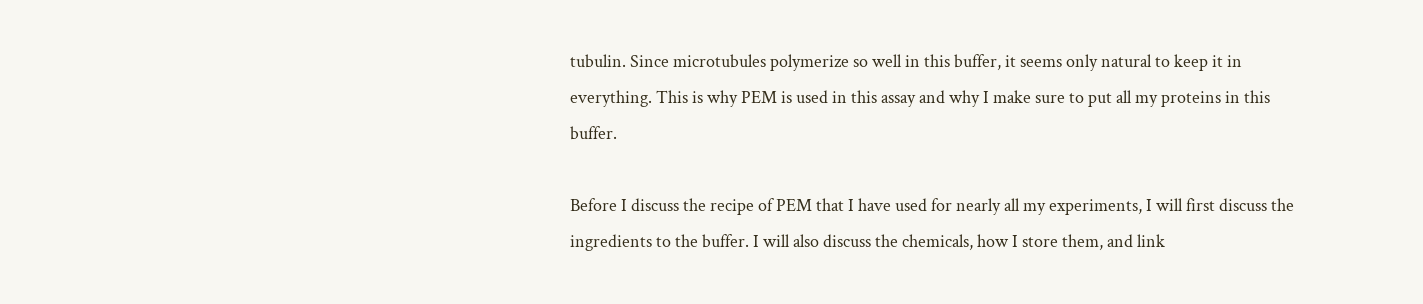tubulin. Since microtubules polymerize so well in this buffer, it seems only natural to keep it in everything. This is why PEM is used in this assay and why I make sure to put all my proteins in this buffer.

Before I discuss the recipe of PEM that I have used for nearly all my experiments, I will first discuss the ingredients to the buffer. I will also discuss the chemicals, how I store them, and link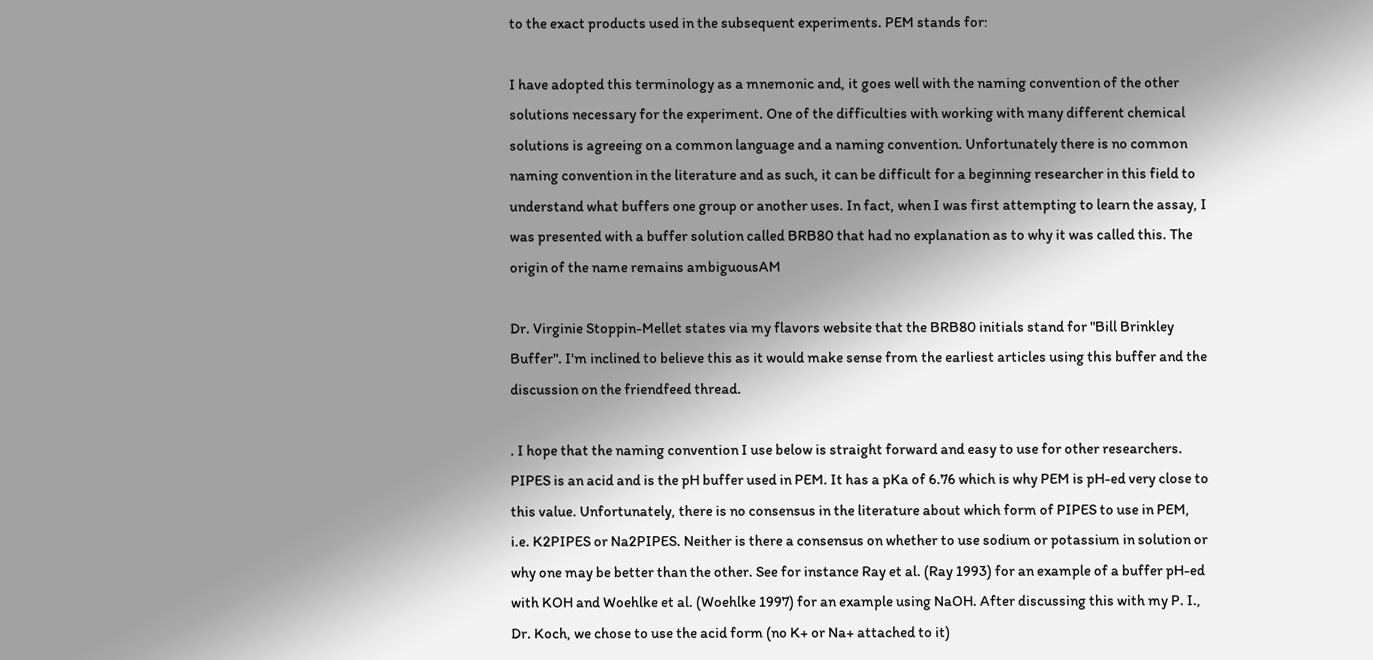to the exact products used in the subsequent experiments. PEM stands for:

I have adopted this terminology as a mnemonic and, it goes well with the naming convention of the other solutions necessary for the experiment. One of the difficulties with working with many different chemical solutions is agreeing on a common language and a naming convention. Unfortunately there is no common naming convention in the literature and as such, it can be difficult for a beginning researcher in this field to understand what buffers one group or another uses. In fact, when I was first attempting to learn the assay, I was presented with a buffer solution called BRB80 that had no explanation as to why it was called this. The origin of the name remains ambiguousAM

Dr. Virginie Stoppin-Mellet states via my flavors website that the BRB80 initials stand for "Bill Brinkley Buffer". I'm inclined to believe this as it would make sense from the earliest articles using this buffer and the discussion on the friendfeed thread.

. I hope that the naming convention I use below is straight forward and easy to use for other researchers. PIPES is an acid and is the pH buffer used in PEM. It has a pKa of 6.76 which is why PEM is pH-ed very close to this value. Unfortunately, there is no consensus in the literature about which form of PIPES to use in PEM, i.e. K2PIPES or Na2PIPES. Neither is there a consensus on whether to use sodium or potassium in solution or why one may be better than the other. See for instance Ray et al. (Ray 1993) for an example of a buffer pH-ed with KOH and Woehlke et al. (Woehlke 1997) for an example using NaOH. After discussing this with my P. I., Dr. Koch, we chose to use the acid form (no K+ or Na+ attached to it)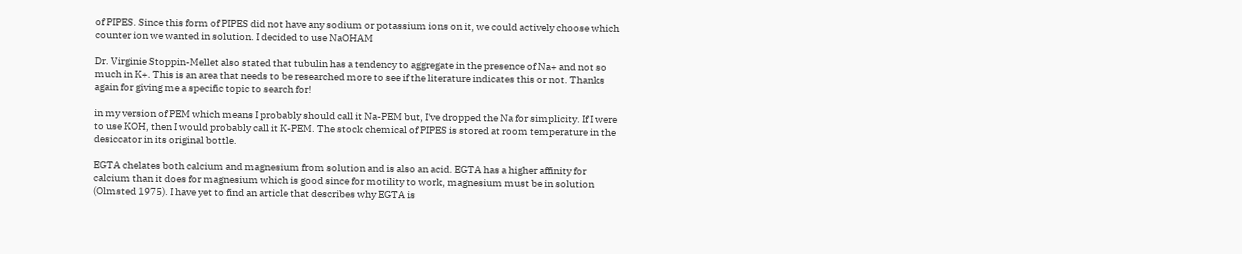of PIPES. Since this form of PIPES did not have any sodium or potassium ions on it, we could actively choose which counter ion we wanted in solution. I decided to use NaOHAM

Dr. Virginie Stoppin-Mellet also stated that tubulin has a tendency to aggregate in the presence of Na+ and not so much in K+. This is an area that needs to be researched more to see if the literature indicates this or not. Thanks again for giving me a specific topic to search for!

in my version of PEM which means I probably should call it Na-PEM but, I've dropped the Na for simplicity. If I were to use KOH, then I would probably call it K-PEM. The stock chemical of PIPES is stored at room temperature in the desiccator in its original bottle.

EGTA chelates both calcium and magnesium from solution and is also an acid. EGTA has a higher affinity for calcium than it does for magnesium which is good since for motility to work, magnesium must be in solution (Olmsted 1975). I have yet to find an article that describes why EGTA is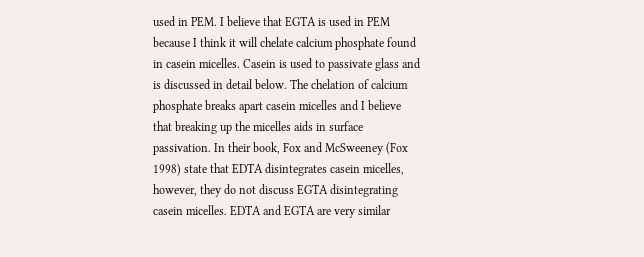used in PEM. I believe that EGTA is used in PEM because I think it will chelate calcium phosphate found in casein micelles. Casein is used to passivate glass and is discussed in detail below. The chelation of calcium phosphate breaks apart casein micelles and I believe that breaking up the micelles aids in surface passivation. In their book, Fox and McSweeney (Fox 1998) state that EDTA disintegrates casein micelles, however, they do not discuss EGTA disintegrating casein micelles. EDTA and EGTA are very similar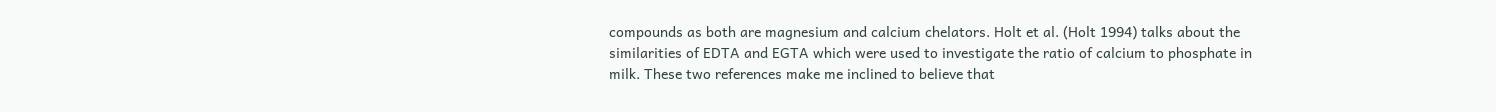compounds as both are magnesium and calcium chelators. Holt et al. (Holt 1994) talks about the similarities of EDTA and EGTA which were used to investigate the ratio of calcium to phosphate in milk. These two references make me inclined to believe that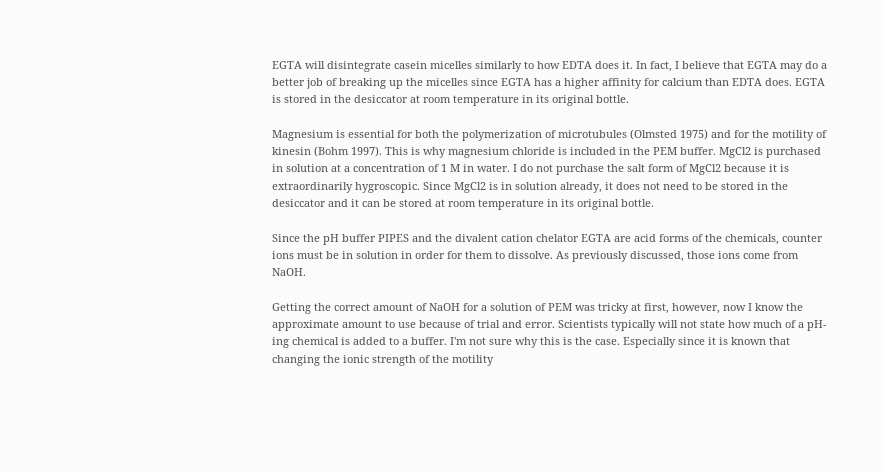EGTA will disintegrate casein micelles similarly to how EDTA does it. In fact, I believe that EGTA may do a better job of breaking up the micelles since EGTA has a higher affinity for calcium than EDTA does. EGTA is stored in the desiccator at room temperature in its original bottle.

Magnesium is essential for both the polymerization of microtubules (Olmsted 1975) and for the motility of kinesin (Bohm 1997). This is why magnesium chloride is included in the PEM buffer. MgCl2 is purchased in solution at a concentration of 1 M in water. I do not purchase the salt form of MgCl2 because it is extraordinarily hygroscopic. Since MgCl2 is in solution already, it does not need to be stored in the desiccator and it can be stored at room temperature in its original bottle.

Since the pH buffer PIPES and the divalent cation chelator EGTA are acid forms of the chemicals, counter ions must be in solution in order for them to dissolve. As previously discussed, those ions come from NaOH.

Getting the correct amount of NaOH for a solution of PEM was tricky at first, however, now I know the approximate amount to use because of trial and error. Scientists typically will not state how much of a pH-ing chemical is added to a buffer. I'm not sure why this is the case. Especially since it is known that changing the ionic strength of the motility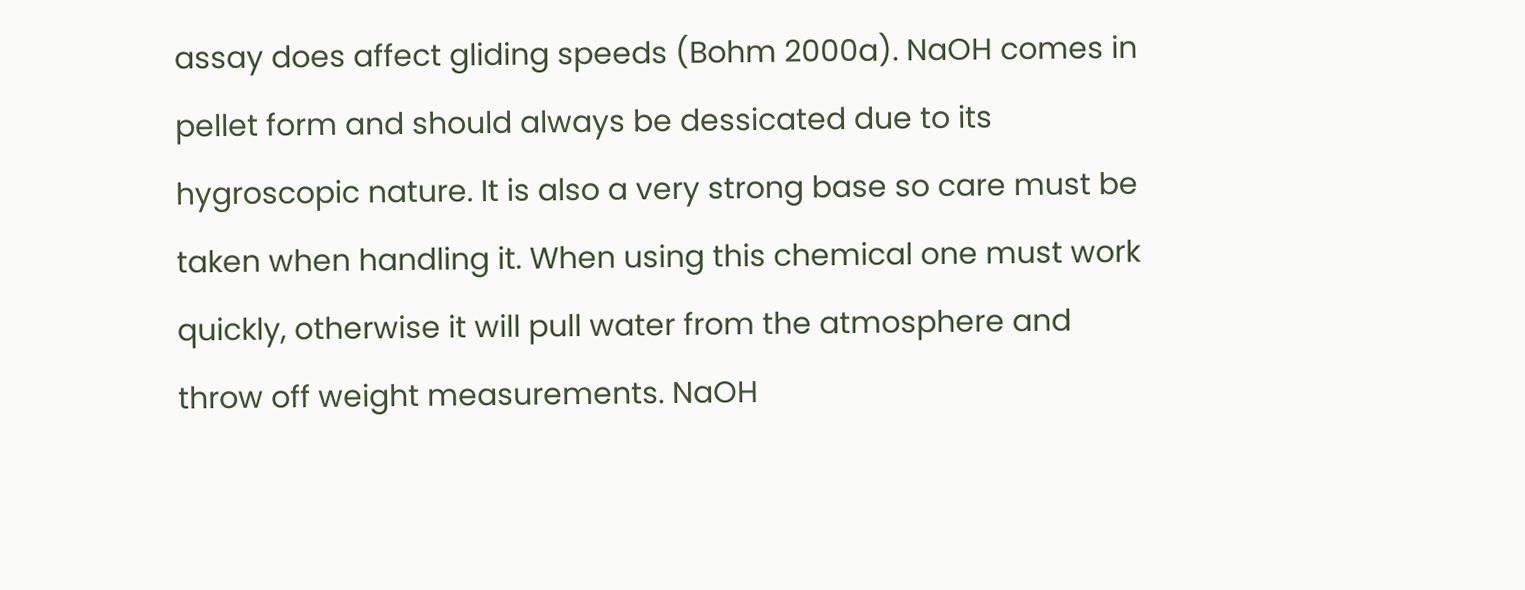assay does affect gliding speeds (Bohm 2000a). NaOH comes in pellet form and should always be dessicated due to its hygroscopic nature. It is also a very strong base so care must be taken when handling it. When using this chemical one must work quickly, otherwise it will pull water from the atmosphere and throw off weight measurements. NaOH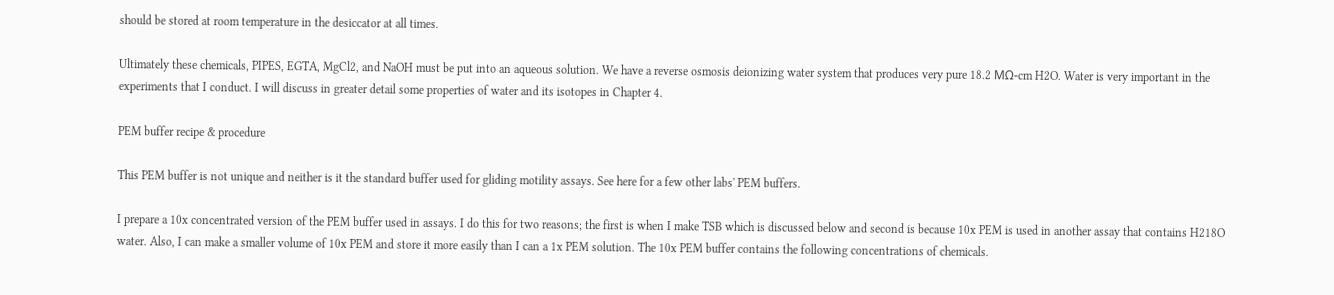should be stored at room temperature in the desiccator at all times.

Ultimately these chemicals, PIPES, EGTA, MgCl2, and NaOH must be put into an aqueous solution. We have a reverse osmosis deionizing water system that produces very pure 18.2 MΩ-cm H2O. Water is very important in the experiments that I conduct. I will discuss in greater detail some properties of water and its isotopes in Chapter 4.

PEM buffer recipe & procedure

This PEM buffer is not unique and neither is it the standard buffer used for gliding motility assays. See here for a few other labs' PEM buffers.

I prepare a 10x concentrated version of the PEM buffer used in assays. I do this for two reasons; the first is when I make TSB which is discussed below and second is because 10x PEM is used in another assay that contains H218O water. Also, I can make a smaller volume of 10x PEM and store it more easily than I can a 1x PEM solution. The 10x PEM buffer contains the following concentrations of chemicals.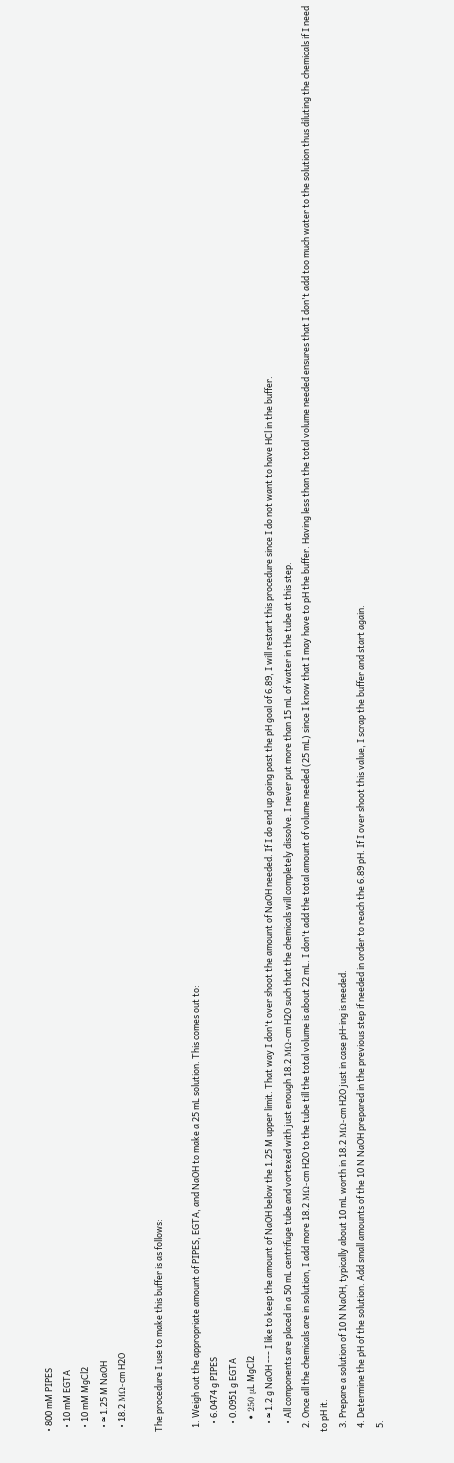• 800 mM PIPES
  • 10 mM EGTA
  • 10 mM MgCl2
  • ≈ 1.25 M NaOH
  • 18.2 MΩ-cm H2O

The procedure I use to make this buffer is as follows:

  1. Weigh out the appropriate amount of PIPES, EGTA, and NaOH to make a 25 mL solution. This comes out to:
    • 6.0474 g PIPES
    • 0.0951 g EGTA
    • 250 μL MgCl2
    • ≈ 1.2 g NaOH --- I like to keep the amount of NaOH below the 1.25 M upper limit. That way I don't over shoot the amount of NaOH needed. If I do end up going past the pH goal of 6.89, I will restart this procedure since I do not want to have HCl in the buffer.
    • All components are placed in a 50 mL centrifuge tube and vortexed with just enough 18.2 MΩ-cm H2O such that the chemicals will completely dissolve. I never put more than 15 mL of water in the tube at this step.
  2. Once all the chemicals are in solution, I add more 18.2 MΩ-cm H2O to the tube till the total volume is about 22 mL. I don't add the total amount of volume needed (25 mL) since I know that I may have to pH the buffer. Having less than the total volume needed ensures that I don't add too much water to the solution thus diluting the chemicals if I need to pH it.
  3. Prepare a solution of 10 N NaOH, typically about 10 mL worth in 18.2 MΩ-cm H2O just in case pH-ing is needed.
  4. Determine the pH of the solution. Add small amounts of the 10 N NaOH prepared in the previous step if needed in order to reach the 6.89 pH. If I over shoot this value, I scrap the buffer and start again.
  5.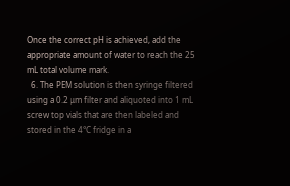Once the correct pH is achieved, add the appropriate amount of water to reach the 25 mL total volume mark.
  6. The PEM solution is then syringe filtered using a 0.2 μm filter and aliquoted into 1 mL screw top vials that are then labeled and stored in the 4°C fridge in a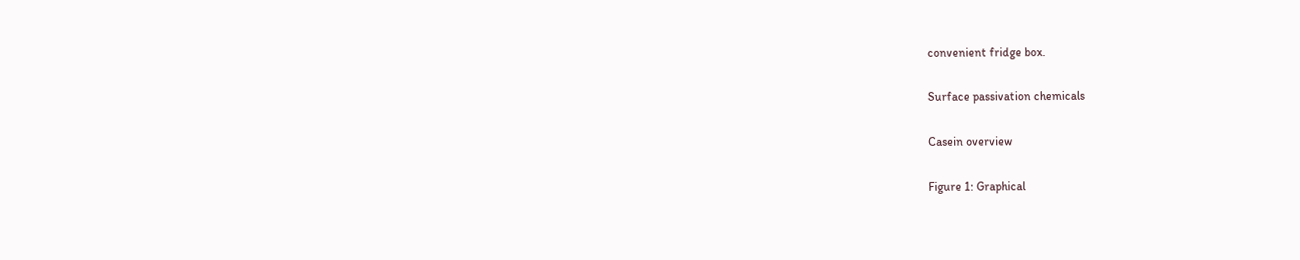convenient fridge box.

Surface passivation chemicals

Casein overview

Figure 1: Graphical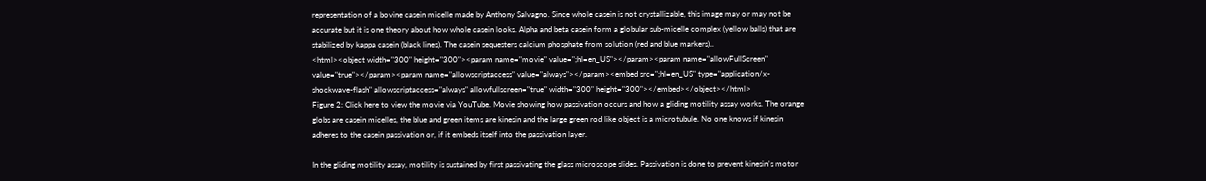representation of a bovine casein micelle made by Anthony Salvagno. Since whole casein is not crystallizable, this image may or may not be accurate but it is one theory about how whole casein looks. Alpha and beta casein form a globular sub-micelle complex (yellow balls) that are stabilized by kappa casein (black lines). The casein sequesters calcium phosphate from solution (red and blue markers)..
<html><object width="300" height="300"><param name="movie" value=";hl=en_US"></param><param name="allowFullScreen" value="true"></param><param name="allowscriptaccess" value="always"></param><embed src=";hl=en_US" type="application/x-shockwave-flash" allowscriptaccess="always" allowfullscreen="true" width="300" height="300"></embed></object></html>
Figure 2: Click here to view the movie via YouTube. Movie showing how passivation occurs and how a gliding motility assay works. The orange globs are casein micelles, the blue and green items are kinesin and the large green rod like object is a microtubule. No one knows if kinesin adheres to the casein passivation or, if it embeds itself into the passivation layer.

In the gliding motility assay, motility is sustained by first passivating the glass microscope slides. Passivation is done to prevent kinesin's motor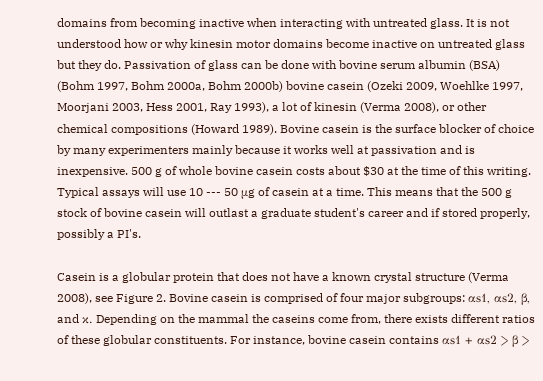domains from becoming inactive when interacting with untreated glass. It is not understood how or why kinesin motor domains become inactive on untreated glass but they do. Passivation of glass can be done with bovine serum albumin (BSA) (Bohm 1997, Bohm 2000a, Bohm 2000b) bovine casein (Ozeki 2009, Woehlke 1997, Moorjani 2003, Hess 2001, Ray 1993), a lot of kinesin (Verma 2008), or other chemical compositions (Howard 1989). Bovine casein is the surface blocker of choice by many experimenters mainly because it works well at passivation and is inexpensive. 500 g of whole bovine casein costs about $30 at the time of this writing. Typical assays will use 10 --- 50 μg of casein at a time. This means that the 500 g stock of bovine casein will outlast a graduate student's career and if stored properly, possibly a PI's.

Casein is a globular protein that does not have a known crystal structure (Verma 2008), see Figure 2. Bovine casein is comprised of four major subgroups: αs1, αs2, β, and κ. Depending on the mammal the caseins come from, there exists different ratios of these globular constituents. For instance, bovine casein contains αs1 + αs2 > β >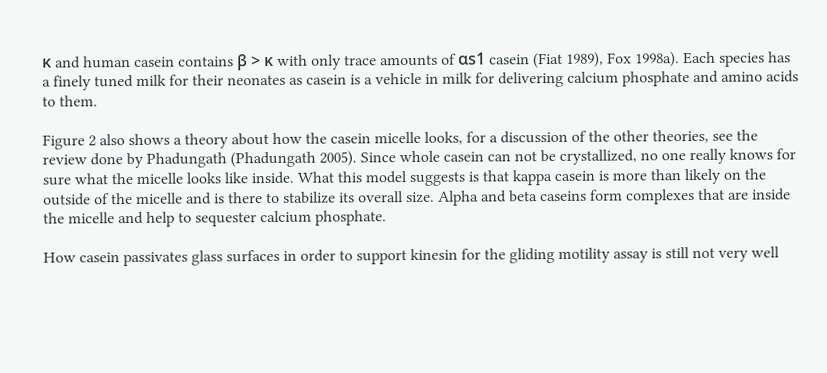κ and human casein contains β > κ with only trace amounts of αs1 casein (Fiat 1989), Fox 1998a). Each species has a finely tuned milk for their neonates as casein is a vehicle in milk for delivering calcium phosphate and amino acids to them.

Figure 2 also shows a theory about how the casein micelle looks, for a discussion of the other theories, see the review done by Phadungath (Phadungath 2005). Since whole casein can not be crystallized, no one really knows for sure what the micelle looks like inside. What this model suggests is that kappa casein is more than likely on the outside of the micelle and is there to stabilize its overall size. Alpha and beta caseins form complexes that are inside the micelle and help to sequester calcium phosphate.

How casein passivates glass surfaces in order to support kinesin for the gliding motility assay is still not very well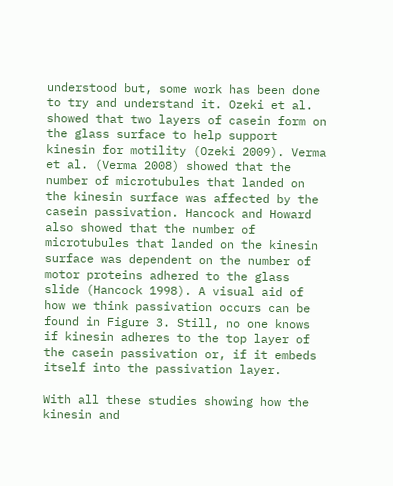understood but, some work has been done to try and understand it. Ozeki et al. showed that two layers of casein form on the glass surface to help support kinesin for motility (Ozeki 2009). Verma et al. (Verma 2008) showed that the number of microtubules that landed on the kinesin surface was affected by the casein passivation. Hancock and Howard also showed that the number of microtubules that landed on the kinesin surface was dependent on the number of motor proteins adhered to the glass slide (Hancock 1998). A visual aid of how we think passivation occurs can be found in Figure 3. Still, no one knows if kinesin adheres to the top layer of the casein passivation or, if it embeds itself into the passivation layer.

With all these studies showing how the kinesin and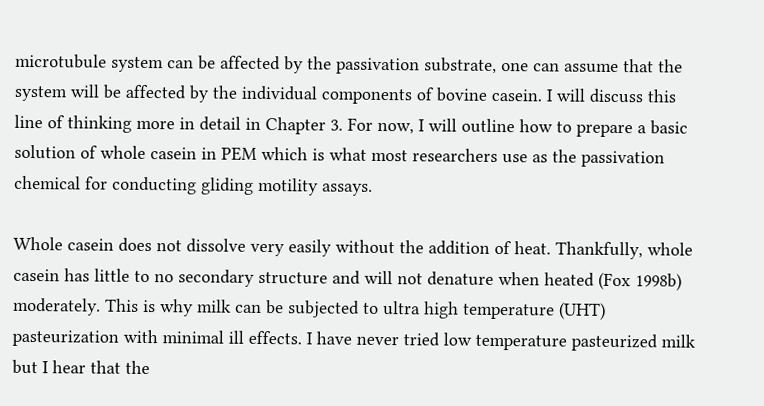microtubule system can be affected by the passivation substrate, one can assume that the system will be affected by the individual components of bovine casein. I will discuss this line of thinking more in detail in Chapter 3. For now, I will outline how to prepare a basic solution of whole casein in PEM which is what most researchers use as the passivation chemical for conducting gliding motility assays.

Whole casein does not dissolve very easily without the addition of heat. Thankfully, whole casein has little to no secondary structure and will not denature when heated (Fox 1998b) moderately. This is why milk can be subjected to ultra high temperature (UHT) pasteurization with minimal ill effects. I have never tried low temperature pasteurized milk but I hear that the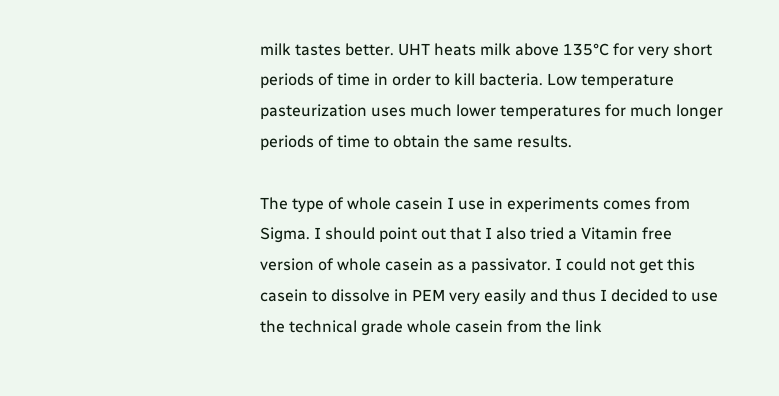milk tastes better. UHT heats milk above 135°C for very short periods of time in order to kill bacteria. Low temperature pasteurization uses much lower temperatures for much longer periods of time to obtain the same results.

The type of whole casein I use in experiments comes from Sigma. I should point out that I also tried a Vitamin free version of whole casein as a passivator. I could not get this casein to dissolve in PEM very easily and thus I decided to use the technical grade whole casein from the link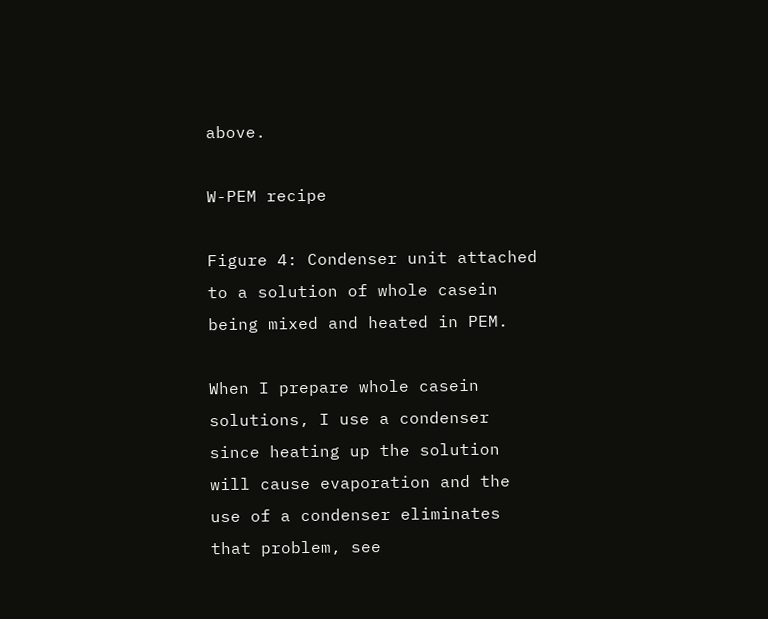above.

W-PEM recipe

Figure 4: Condenser unit attached to a solution of whole casein being mixed and heated in PEM.

When I prepare whole casein solutions, I use a condenser since heating up the solution will cause evaporation and the use of a condenser eliminates that problem, see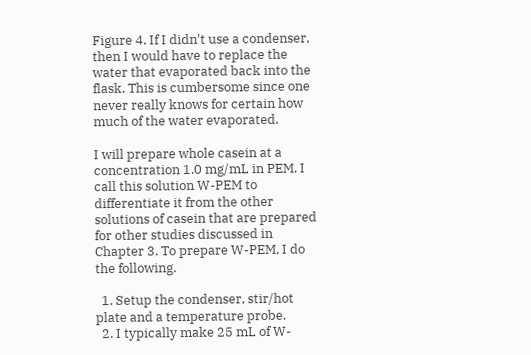Figure 4. If I didn't use a condenser, then I would have to replace the water that evaporated back into the flask. This is cumbersome since one never really knows for certain how much of the water evaporated.

I will prepare whole casein at a concentration 1.0 mg/mL in PEM. I call this solution W-PEM to differentiate it from the other solutions of casein that are prepared for other studies discussed in Chapter 3. To prepare W-PEM, I do the following.

  1. Setup the condenser, stir/hot plate and a temperature probe.
  2. I typically make 25 mL of W-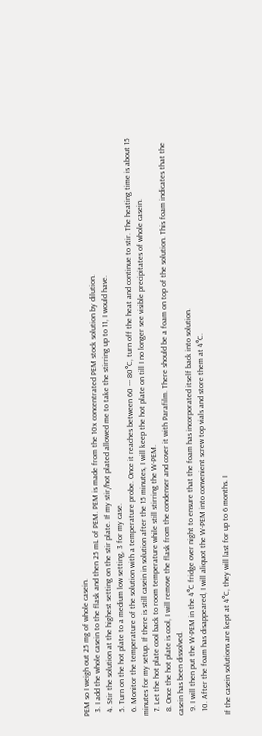PEM so I weigh out 25 mg of whole casein.
  3. I add the whole casein to the flask and then 25 mL of PEM. PEM is made from the 10x concentrated PEM stock solution by dilution.
  4. Stir the solution at the highest setting on the stir plate. If my stir/hot plated allowed me to take the stirring up to 11, I would have.
  5. Turn on the hot plate to a medium low setting, 3 for my case.
  6. Monitor the temperature of the solution with a temperature probe. Once it reaches between 60 --- 80°C, turn off the heat and continue to stir. The heating time is about 15 minutes for my setup. If there is still casein in solution after the 15 minutes, I will keep the hot plate on till I no longer see visible precipitates of whole casein.
  7. Let the hot plate cool back to room temperature while still stirring the W-PEM.
  8. Once the hot plate is cool, I will remove the flask from the condenser and cover it with Parafilm. There should be a foam on top of the solution. This foam indicates that the casein has been dissolved.
  9. I will then put the W-PEM in the 4°C fridge over night to ensure that the foam has incorporated itself back into solution.
  10. After the foam has disappeared, I will aliquot the W-PEM into convenient screw top vials and store them at 4°C.

If the casein solutions are kept at 4°C, they will last for up to 6 months. I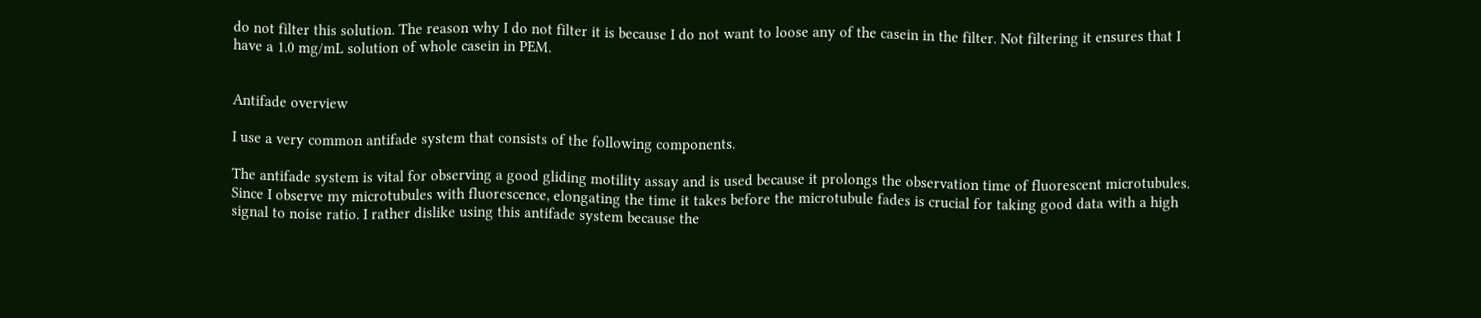do not filter this solution. The reason why I do not filter it is because I do not want to loose any of the casein in the filter. Not filtering it ensures that I have a 1.0 mg/mL solution of whole casein in PEM.


Antifade overview

I use a very common antifade system that consists of the following components.

The antifade system is vital for observing a good gliding motility assay and is used because it prolongs the observation time of fluorescent microtubules. Since I observe my microtubules with fluorescence, elongating the time it takes before the microtubule fades is crucial for taking good data with a high signal to noise ratio. I rather dislike using this antifade system because the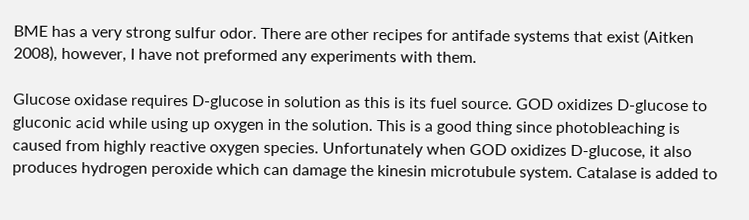BME has a very strong sulfur odor. There are other recipes for antifade systems that exist (Aitken 2008), however, I have not preformed any experiments with them.

Glucose oxidase requires D-glucose in solution as this is its fuel source. GOD oxidizes D-glucose to gluconic acid while using up oxygen in the solution. This is a good thing since photobleaching is caused from highly reactive oxygen species. Unfortunately when GOD oxidizes D-glucose, it also produces hydrogen peroxide which can damage the kinesin microtubule system. Catalase is added to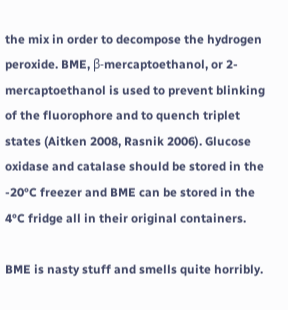the mix in order to decompose the hydrogen peroxide. BME, β-mercaptoethanol, or 2-mercaptoethanol is used to prevent blinking of the fluorophore and to quench triplet states (Aitken 2008, Rasnik 2006). Glucose oxidase and catalase should be stored in the -20°C freezer and BME can be stored in the 4°C fridge all in their original containers.

BME is nasty stuff and smells quite horribly.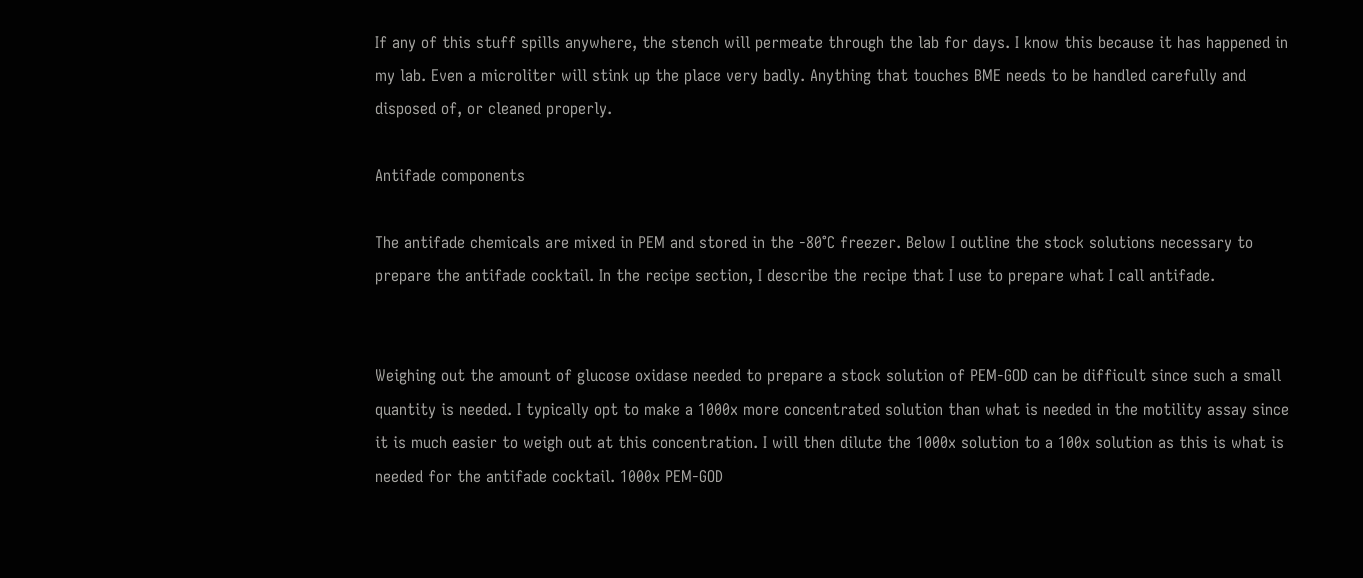If any of this stuff spills anywhere, the stench will permeate through the lab for days. I know this because it has happened in my lab. Even a microliter will stink up the place very badly. Anything that touches BME needs to be handled carefully and disposed of, or cleaned properly.

Antifade components

The antifade chemicals are mixed in PEM and stored in the -80°C freezer. Below I outline the stock solutions necessary to prepare the antifade cocktail. In the recipe section, I describe the recipe that I use to prepare what I call antifade.


Weighing out the amount of glucose oxidase needed to prepare a stock solution of PEM-GOD can be difficult since such a small quantity is needed. I typically opt to make a 1000x more concentrated solution than what is needed in the motility assay since it is much easier to weigh out at this concentration. I will then dilute the 1000x solution to a 100x solution as this is what is needed for the antifade cocktail. 1000x PEM-GOD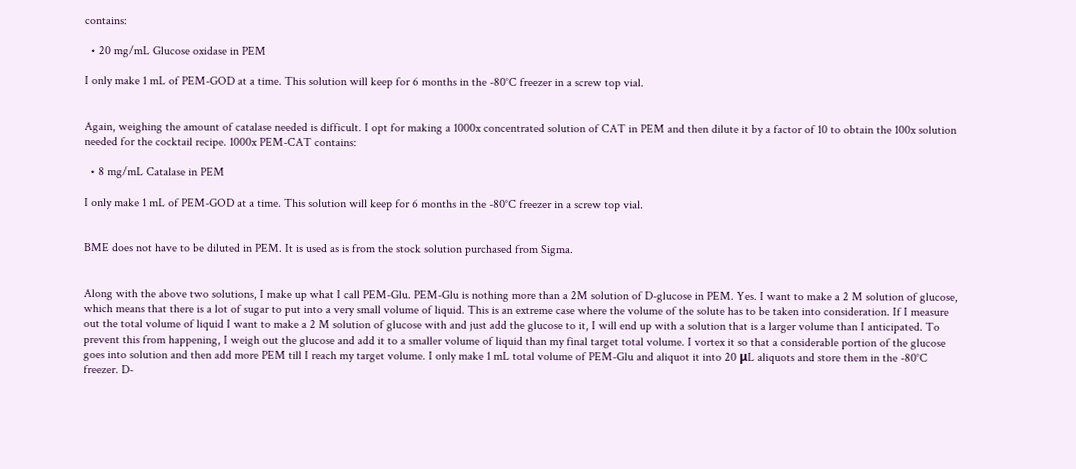contains:

  • 20 mg/mL Glucose oxidase in PEM

I only make 1 mL of PEM-GOD at a time. This solution will keep for 6 months in the -80°C freezer in a screw top vial.


Again, weighing the amount of catalase needed is difficult. I opt for making a 1000x concentrated solution of CAT in PEM and then dilute it by a factor of 10 to obtain the 100x solution needed for the cocktail recipe. 1000x PEM-CAT contains:

  • 8 mg/mL Catalase in PEM

I only make 1 mL of PEM-GOD at a time. This solution will keep for 6 months in the -80°C freezer in a screw top vial.


BME does not have to be diluted in PEM. It is used as is from the stock solution purchased from Sigma.


Along with the above two solutions, I make up what I call PEM-Glu. PEM-Glu is nothing more than a 2M solution of D-glucose in PEM. Yes. I want to make a 2 M solution of glucose, which means that there is a lot of sugar to put into a very small volume of liquid. This is an extreme case where the volume of the solute has to be taken into consideration. If I measure out the total volume of liquid I want to make a 2 M solution of glucose with and just add the glucose to it, I will end up with a solution that is a larger volume than I anticipated. To prevent this from happening, I weigh out the glucose and add it to a smaller volume of liquid than my final target total volume. I vortex it so that a considerable portion of the glucose goes into solution and then add more PEM till I reach my target volume. I only make 1 mL total volume of PEM-Glu and aliquot it into 20 μL aliquots and store them in the -80°C freezer. D-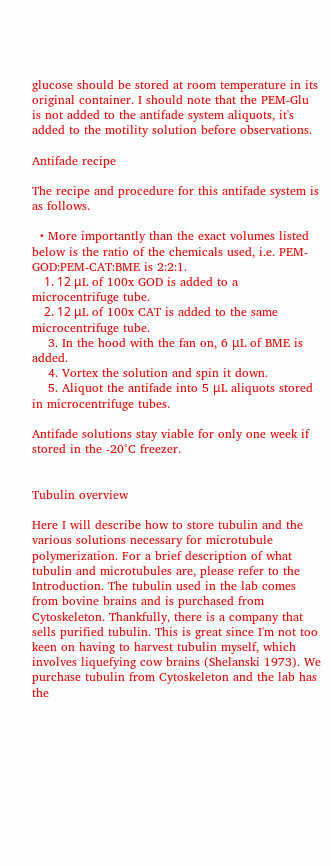glucose should be stored at room temperature in its original container. I should note that the PEM-Glu is not added to the antifade system aliquots, it's added to the motility solution before observations.

Antifade recipe

The recipe and procedure for this antifade system is as follows.

  • More importantly than the exact volumes listed below is the ratio of the chemicals used, i.e. PEM-GOD:PEM-CAT:BME is 2:2:1.
    1. 12 μL of 100x GOD is added to a microcentrifuge tube.
    2. 12 μL of 100x CAT is added to the same microcentrifuge tube.
    3. In the hood with the fan on, 6 μL of BME is added.
    4. Vortex the solution and spin it down.
    5. Aliquot the antifade into 5 μL aliquots stored in microcentrifuge tubes.

Antifade solutions stay viable for only one week if stored in the -20°C freezer.


Tubulin overview

Here I will describe how to store tubulin and the various solutions necessary for microtubule polymerization. For a brief description of what tubulin and microtubules are, please refer to the Introduction. The tubulin used in the lab comes from bovine brains and is purchased from Cytoskeleton. Thankfully, there is a company that sells purified tubulin. This is great since I'm not too keen on having to harvest tubulin myself, which involves liquefying cow brains (Shelanski 1973). We purchase tubulin from Cytoskeleton and the lab has the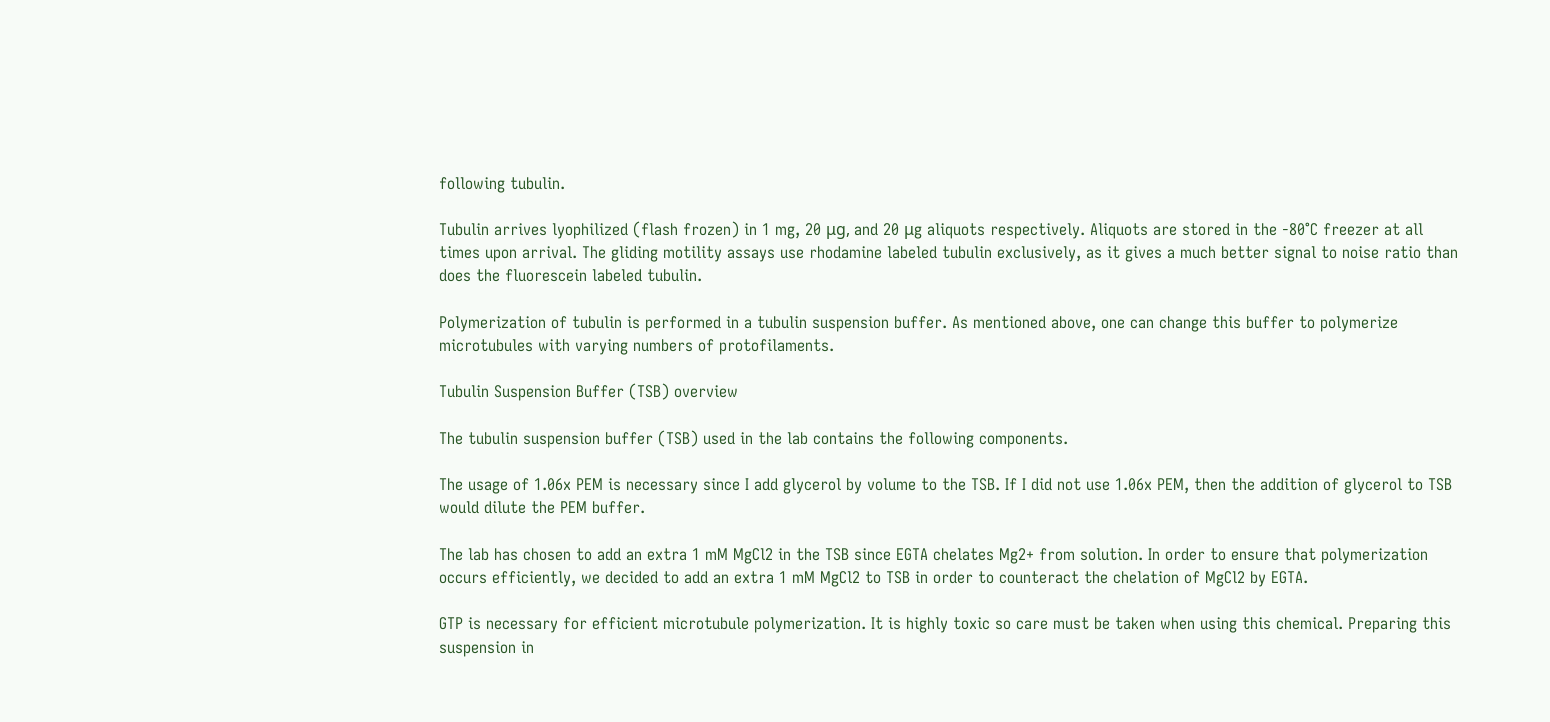following tubulin.

Tubulin arrives lyophilized (flash frozen) in 1 mg, 20 μg, and 20 μg aliquots respectively. Aliquots are stored in the -80°C freezer at all times upon arrival. The gliding motility assays use rhodamine labeled tubulin exclusively, as it gives a much better signal to noise ratio than does the fluorescein labeled tubulin.

Polymerization of tubulin is performed in a tubulin suspension buffer. As mentioned above, one can change this buffer to polymerize microtubules with varying numbers of protofilaments.

Tubulin Suspension Buffer (TSB) overview

The tubulin suspension buffer (TSB) used in the lab contains the following components.

The usage of 1.06x PEM is necessary since I add glycerol by volume to the TSB. If I did not use 1.06x PEM, then the addition of glycerol to TSB would dilute the PEM buffer.

The lab has chosen to add an extra 1 mM MgCl2 in the TSB since EGTA chelates Mg2+ from solution. In order to ensure that polymerization occurs efficiently, we decided to add an extra 1 mM MgCl2 to TSB in order to counteract the chelation of MgCl2 by EGTA.

GTP is necessary for efficient microtubule polymerization. It is highly toxic so care must be taken when using this chemical. Preparing this suspension in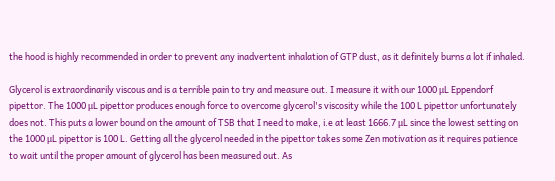the hood is highly recommended in order to prevent any inadvertent inhalation of GTP dust, as it definitely burns a lot if inhaled.

Glycerol is extraordinarily viscous and is a terrible pain to try and measure out. I measure it with our 1000 μL Eppendorf pipettor. The 1000 μL pipettor produces enough force to overcome glycerol's viscosity while the 100 L pipettor unfortunately does not. This puts a lower bound on the amount of TSB that I need to make, i.e at least 1666.7 μL since the lowest setting on the 1000 μL pipettor is 100 L. Getting all the glycerol needed in the pipettor takes some Zen motivation as it requires patience to wait until the proper amount of glycerol has been measured out. As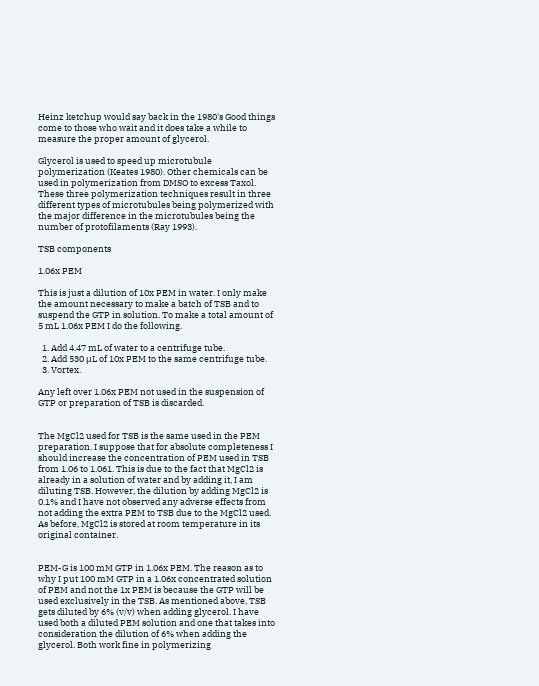Heinz ketchup would say back in the 1980's Good things come to those who wait and it does take a while to measure the proper amount of glycerol.

Glycerol is used to speed up microtubule polymerization (Keates 1980). Other chemicals can be used in polymerization from DMSO to excess Taxol. These three polymerization techniques result in three different types of microtubules being polymerized with the major difference in the microtubules being the number of protofilaments (Ray 1993).

TSB components

1.06x PEM

This is just a dilution of 10x PEM in water. I only make the amount necessary to make a batch of TSB and to suspend the GTP in solution. To make a total amount of 5 mL 1.06x PEM I do the following.

  1. Add 4.47 mL of water to a centrifuge tube.
  2. Add 530 μL of 10x PEM to the same centrifuge tube.
  3. Vortex.

Any left over 1.06x PEM not used in the suspension of GTP or preparation of TSB is discarded.


The MgCl2 used for TSB is the same used in the PEM preparation. I suppose that for absolute completeness I should increase the concentration of PEM used in TSB from 1.06 to 1.061. This is due to the fact that MgCl2 is already in a solution of water and by adding it, I am diluting TSB. However, the dilution by adding MgCl2 is 0.1% and I have not observed any adverse effects from not adding the extra PEM to TSB due to the MgCl2 used. As before, MgCl2 is stored at room temperature in its original container.


PEM-G is 100 mM GTP in 1.06x PEM. The reason as to why I put 100 mM GTP in a 1.06x concentrated solution of PEM and not the 1x PEM is because the GTP will be used exclusively in the TSB. As mentioned above, TSB gets diluted by 6% (v/v) when adding glycerol. I have used both a diluted PEM solution and one that takes into consideration the dilution of 6% when adding the glycerol. Both work fine in polymerizing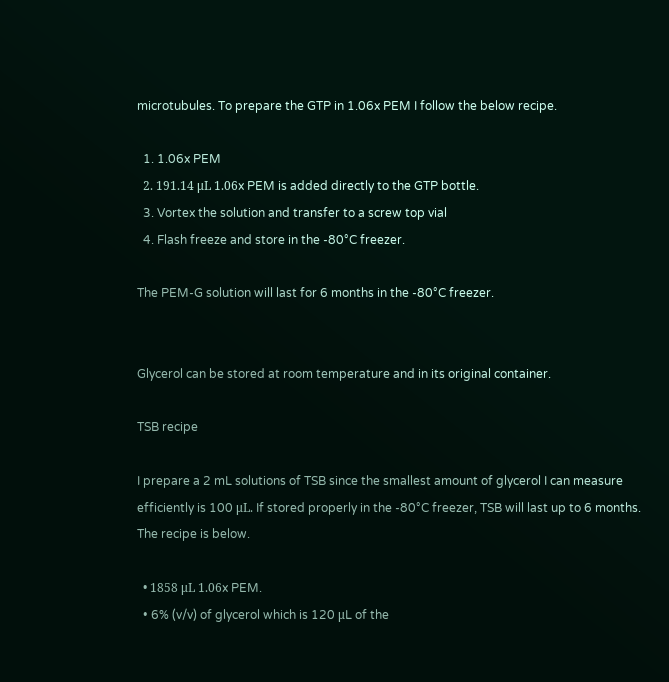microtubules. To prepare the GTP in 1.06x PEM I follow the below recipe.

  1. 1.06x PEM
  2. 191.14 μL 1.06x PEM is added directly to the GTP bottle.
  3. Vortex the solution and transfer to a screw top vial
  4. Flash freeze and store in the -80°C freezer.

The PEM-G solution will last for 6 months in the -80°C freezer.


Glycerol can be stored at room temperature and in its original container.

TSB recipe

I prepare a 2 mL solutions of TSB since the smallest amount of glycerol I can measure efficiently is 100 μL. If stored properly in the -80°C freezer, TSB will last up to 6 months. The recipe is below.

  • 1858 μL 1.06x PEM.
  • 6% (v/v) of glycerol which is 120 μL of the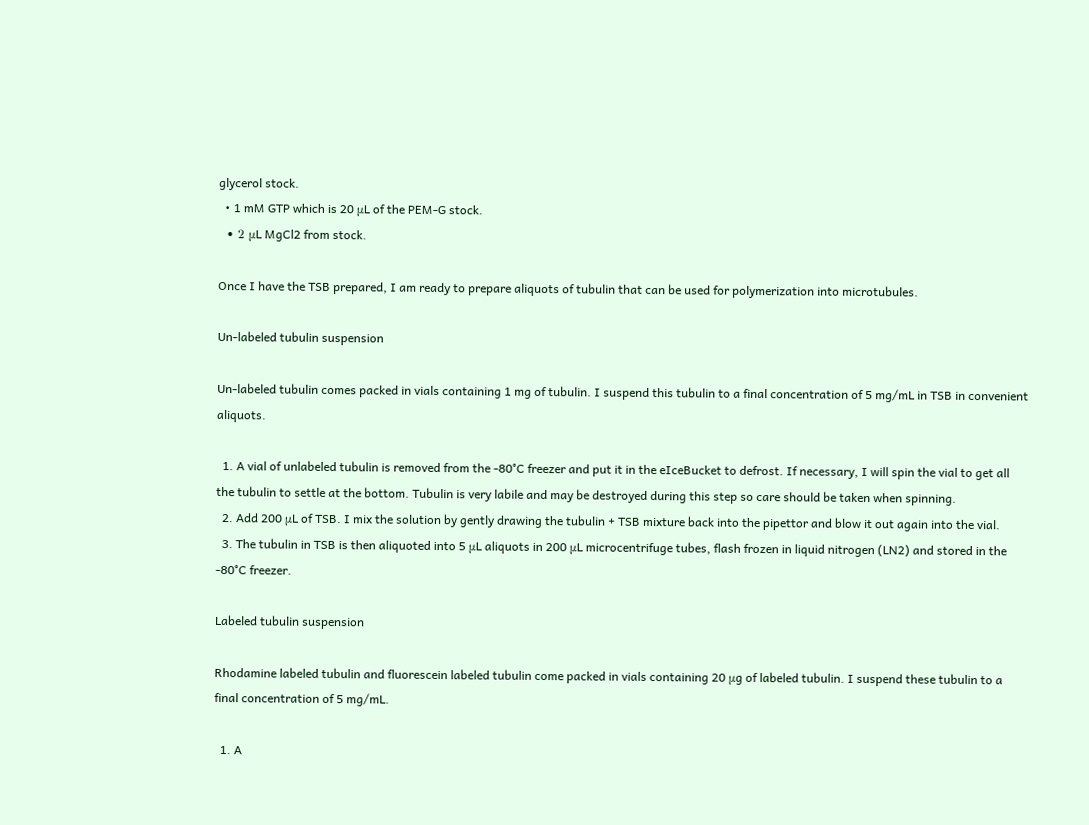glycerol stock.
  • 1 mM GTP which is 20 μL of the PEM-G stock.
  • 2 μL MgCl2 from stock.

Once I have the TSB prepared, I am ready to prepare aliquots of tubulin that can be used for polymerization into microtubules.

Un-labeled tubulin suspension

Un-labeled tubulin comes packed in vials containing 1 mg of tubulin. I suspend this tubulin to a final concentration of 5 mg/mL in TSB in convenient aliquots.

  1. A vial of unlabeled tubulin is removed from the -80°C freezer and put it in the eIceBucket to defrost. If necessary, I will spin the vial to get all the tubulin to settle at the bottom. Tubulin is very labile and may be destroyed during this step so care should be taken when spinning.
  2. Add 200 μL of TSB. I mix the solution by gently drawing the tubulin + TSB mixture back into the pipettor and blow it out again into the vial.
  3. The tubulin in TSB is then aliquoted into 5 μL aliquots in 200 μL microcentrifuge tubes, flash frozen in liquid nitrogen (LN2) and stored in the -80°C freezer.

Labeled tubulin suspension

Rhodamine labeled tubulin and fluorescein labeled tubulin come packed in vials containing 20 μg of labeled tubulin. I suspend these tubulin to a final concentration of 5 mg/mL.

  1. A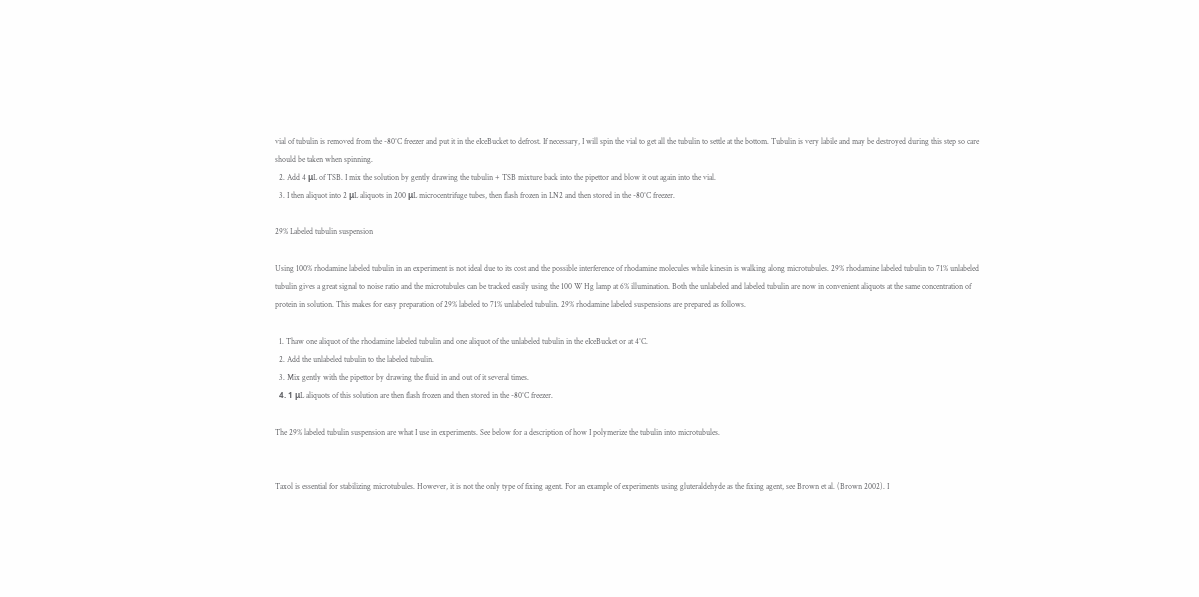vial of tubulin is removed from the -80°C freezer and put it in the eIceBucket to defrost. If necessary, I will spin the vial to get all the tubulin to settle at the bottom. Tubulin is very labile and may be destroyed during this step so care should be taken when spinning.
  2. Add 4 μL of TSB. I mix the solution by gently drawing the tubulin + TSB mixture back into the pipettor and blow it out again into the vial.
  3. I then aliquot into 2 μL aliquots in 200 μL microcentrifuge tubes, then flash frozen in LN2 and then stored in the -80°C freezer.

29% Labeled tubulin suspension

Using 100% rhodamine labeled tubulin in an experiment is not ideal due to its cost and the possible interference of rhodamine molecules while kinesin is walking along microtubules. 29% rhodamine labeled tubulin to 71% unlabeled tubulin gives a great signal to noise ratio and the microtubules can be tracked easily using the 100 W Hg lamp at 6% illumination. Both the unlabeled and labeled tubulin are now in convenient aliquots at the same concentration of protein in solution. This makes for easy preparation of 29% labeled to 71% unlabeled tubulin. 29% rhodamine labeled suspensions are prepared as follows.

  1. Thaw one aliquot of the rhodamine labeled tubulin and one aliquot of the unlabeled tubulin in the eIceBucket or at 4°C.
  2. Add the unlabeled tubulin to the labeled tubulin.
  3. Mix gently with the pipettor by drawing the fluid in and out of it several times.
  4. 1 μL aliquots of this solution are then flash frozen and then stored in the -80°C freezer.

The 29% labeled tubulin suspension are what I use in experiments. See below for a description of how I polymerize the tubulin into microtubules.


Taxol is essential for stabilizing microtubules. However, it is not the only type of fixing agent. For an example of experiments using gluteraldehyde as the fixing agent, see Brown et al. (Brown 2002). I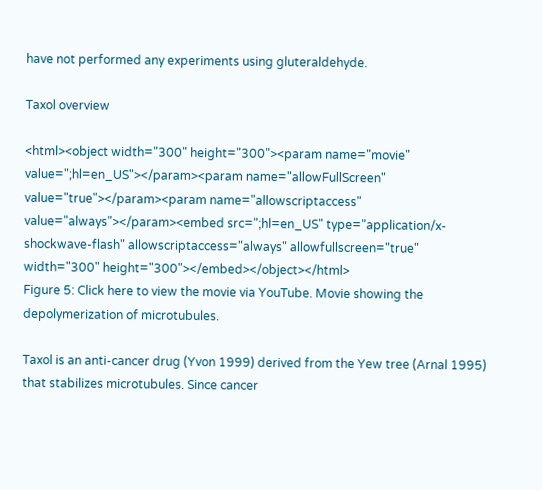have not performed any experiments using gluteraldehyde.

Taxol overview

<html><object width="300" height="300"><param name="movie" value=";hl=en_US"></param><param name="allowFullScreen" value="true"></param><param name="allowscriptaccess" value="always"></param><embed src=";hl=en_US" type="application/x-shockwave-flash" allowscriptaccess="always" allowfullscreen="true" width="300" height="300"></embed></object></html>
Figure 5: Click here to view the movie via YouTube. Movie showing the depolymerization of microtubules.

Taxol is an anti-cancer drug (Yvon 1999) derived from the Yew tree (Arnal 1995) that stabilizes microtubules. Since cancer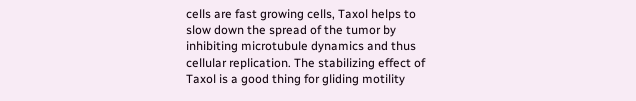cells are fast growing cells, Taxol helps to slow down the spread of the tumor by inhibiting microtubule dynamics and thus cellular replication. The stabilizing effect of Taxol is a good thing for gliding motility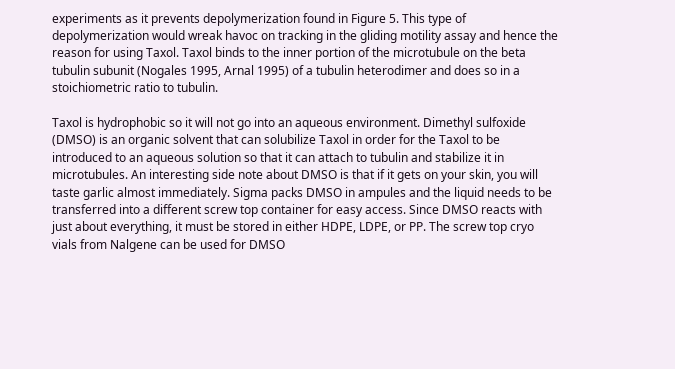experiments as it prevents depolymerization found in Figure 5. This type of depolymerization would wreak havoc on tracking in the gliding motility assay and hence the reason for using Taxol. Taxol binds to the inner portion of the microtubule on the beta tubulin subunit (Nogales 1995, Arnal 1995) of a tubulin heterodimer and does so in a stoichiometric ratio to tubulin.

Taxol is hydrophobic so it will not go into an aqueous environment. Dimethyl sulfoxide (DMSO) is an organic solvent that can solubilize Taxol in order for the Taxol to be introduced to an aqueous solution so that it can attach to tubulin and stabilize it in microtubules. An interesting side note about DMSO is that if it gets on your skin, you will taste garlic almost immediately. Sigma packs DMSO in ampules and the liquid needs to be transferred into a different screw top container for easy access. Since DMSO reacts with just about everything, it must be stored in either HDPE, LDPE, or PP. The screw top cryo vials from Nalgene can be used for DMSO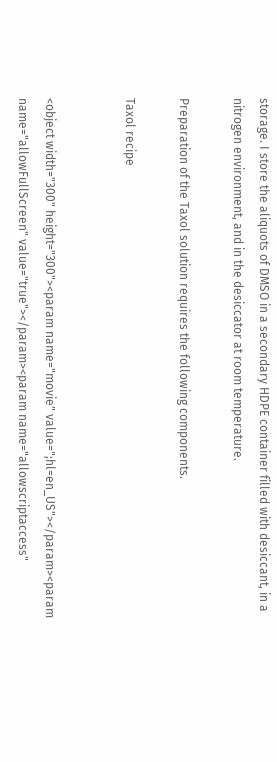storage. I store the aliquots of DMSO in a secondary HDPE container filled with desiccant, in a nitrogen environment, and in the desiccator at room temperature.

Preparation of the Taxol solution requires the following components.

Taxol recipe


<object width="300" height="300"><param name="movie" value=";hl=en_US"></param><param name="allowFullScreen" value="true"></param><param name="allowscriptaccess"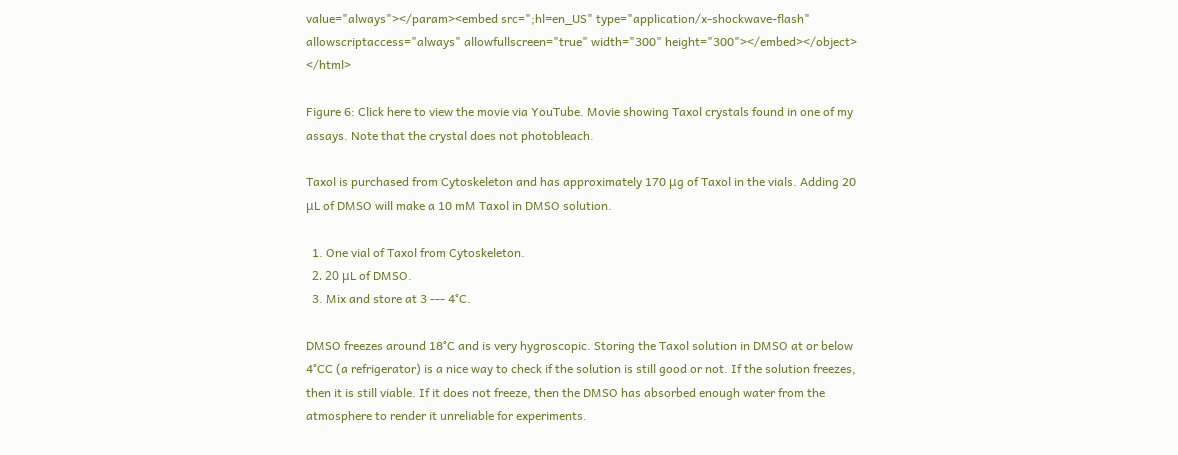value="always"></param><embed src=";hl=en_US" type="application/x-shockwave-flash" allowscriptaccess="always" allowfullscreen="true" width="300" height="300"></embed></object> </html>

Figure 6: Click here to view the movie via YouTube. Movie showing Taxol crystals found in one of my assays. Note that the crystal does not photobleach.

Taxol is purchased from Cytoskeleton and has approximately 170 μg of Taxol in the vials. Adding 20 μL of DMSO will make a 10 mM Taxol in DMSO solution.

  1. One vial of Taxol from Cytoskeleton.
  2. 20 μL of DMSO.
  3. Mix and store at 3 --- 4°C.

DMSO freezes around 18°C and is very hygroscopic. Storing the Taxol solution in DMSO at or below 4°CC (a refrigerator) is a nice way to check if the solution is still good or not. If the solution freezes, then it is still viable. If it does not freeze, then the DMSO has absorbed enough water from the atmosphere to render it unreliable for experiments.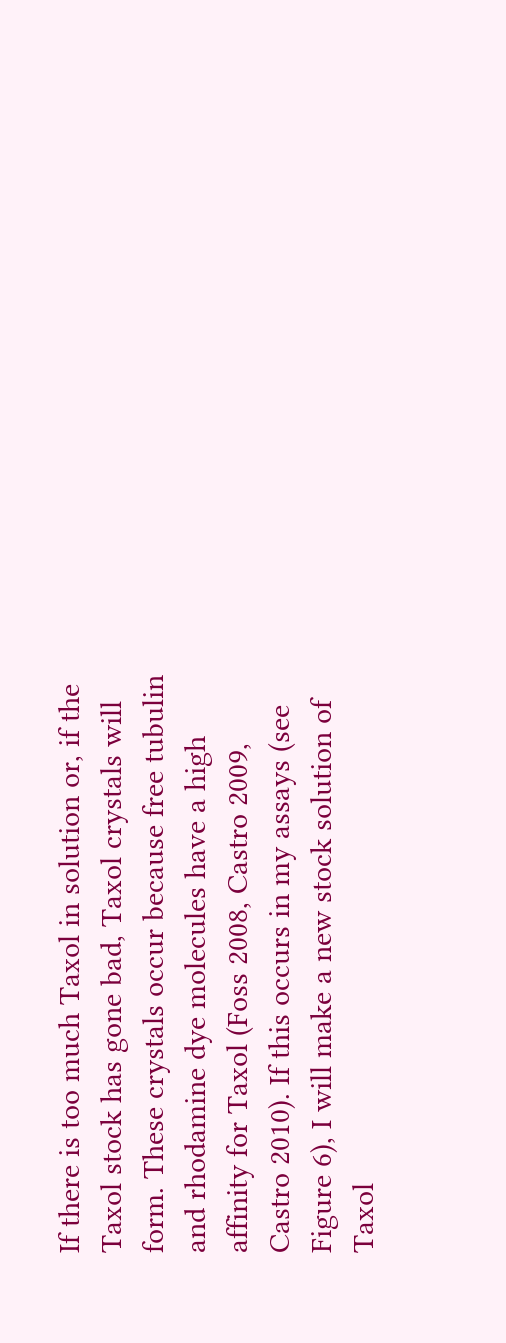If there is too much Taxol in solution or, if the Taxol stock has gone bad, Taxol crystals will form. These crystals occur because free tubulin and rhodamine dye molecules have a high affinity for Taxol (Foss 2008, Castro 2009, Castro 2010). If this occurs in my assays (see Figure 6), I will make a new stock solution of Taxol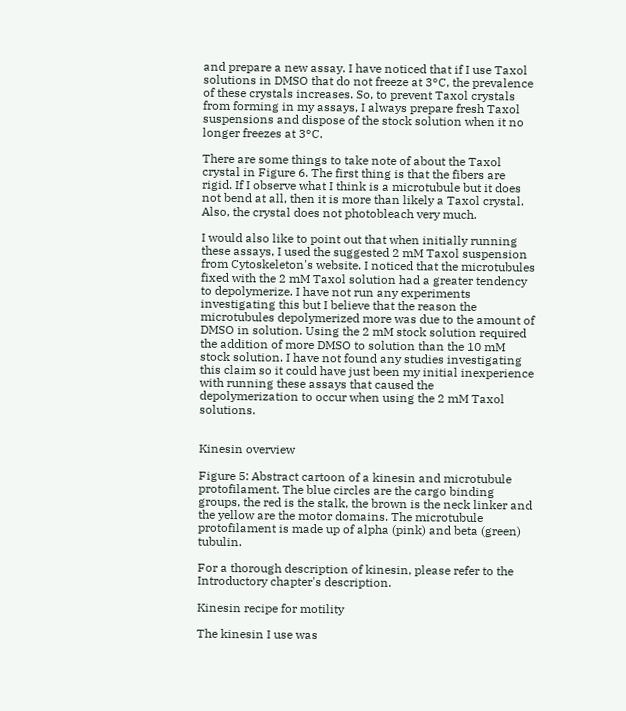and prepare a new assay. I have noticed that if I use Taxol solutions in DMSO that do not freeze at 3°C, the prevalence of these crystals increases. So, to prevent Taxol crystals from forming in my assays, I always prepare fresh Taxol suspensions and dispose of the stock solution when it no longer freezes at 3°C.

There are some things to take note of about the Taxol crystal in Figure 6. The first thing is that the fibers are rigid. If I observe what I think is a microtubule but it does not bend at all, then it is more than likely a Taxol crystal. Also, the crystal does not photobleach very much.

I would also like to point out that when initially running these assays, I used the suggested 2 mM Taxol suspension from Cytoskeleton's website. I noticed that the microtubules fixed with the 2 mM Taxol solution had a greater tendency to depolymerize. I have not run any experiments investigating this but I believe that the reason the microtubules depolymerized more was due to the amount of DMSO in solution. Using the 2 mM stock solution required the addition of more DMSO to solution than the 10 mM stock solution. I have not found any studies investigating this claim so it could have just been my initial inexperience with running these assays that caused the depolymerization to occur when using the 2 mM Taxol solutions.


Kinesin overview

Figure 5: Abstract cartoon of a kinesin and microtubule protofilament. The blue circles are the cargo binding groups, the red is the stalk, the brown is the neck linker and the yellow are the motor domains. The microtubule protofilament is made up of alpha (pink) and beta (green) tubulin.

For a thorough description of kinesin, please refer to the Introductory chapter's description.

Kinesin recipe for motility

The kinesin I use was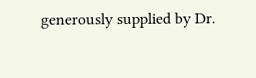generously supplied by Dr.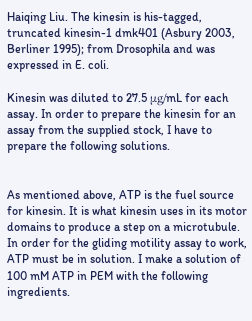Haiqing Liu. The kinesin is his-tagged, truncated kinesin-1 dmk401 (Asbury 2003, Berliner 1995); from Drosophila and was expressed in E. coli.

Kinesin was diluted to 27.5 μg/mL for each assay. In order to prepare the kinesin for an assay from the supplied stock, I have to prepare the following solutions.


As mentioned above, ATP is the fuel source for kinesin. It is what kinesin uses in its motor domains to produce a step on a microtubule. In order for the gliding motility assay to work, ATP must be in solution. I make a solution of 100 mM ATP in PEM with the following ingredients.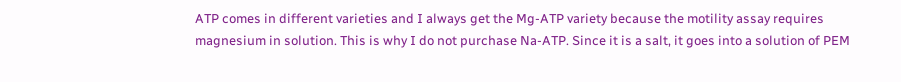ATP comes in different varieties and I always get the Mg-ATP variety because the motility assay requires magnesium in solution. This is why I do not purchase Na-ATP. Since it is a salt, it goes into a solution of PEM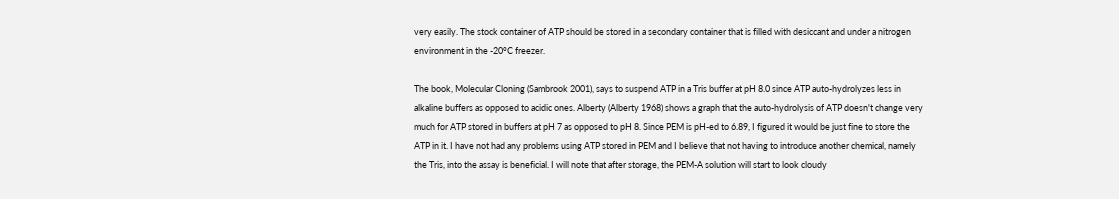very easily. The stock container of ATP should be stored in a secondary container that is filled with desiccant and under a nitrogen environment in the -20°C freezer.

The book, Molecular Cloning (Sambrook 2001), says to suspend ATP in a Tris buffer at pH 8.0 since ATP auto-hydrolyzes less in alkaline buffers as opposed to acidic ones. Alberty (Alberty 1968) shows a graph that the auto-hydrolysis of ATP doesn't change very much for ATP stored in buffers at pH 7 as opposed to pH 8. Since PEM is pH-ed to 6.89, I figured it would be just fine to store the ATP in it. I have not had any problems using ATP stored in PEM and I believe that not having to introduce another chemical, namely the Tris, into the assay is beneficial. I will note that after storage, the PEM-A solution will start to look cloudy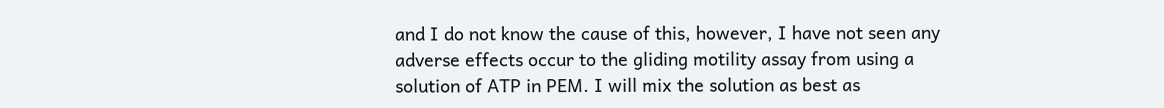and I do not know the cause of this, however, I have not seen any adverse effects occur to the gliding motility assay from using a solution of ATP in PEM. I will mix the solution as best as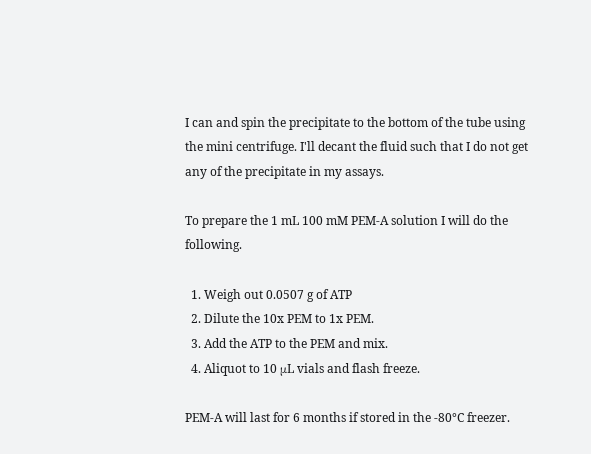I can and spin the precipitate to the bottom of the tube using the mini centrifuge. I'll decant the fluid such that I do not get any of the precipitate in my assays.

To prepare the 1 mL 100 mM PEM-A solution I will do the following.

  1. Weigh out 0.0507 g of ATP
  2. Dilute the 10x PEM to 1x PEM.
  3. Add the ATP to the PEM and mix.
  4. Aliquot to 10 μL vials and flash freeze.

PEM-A will last for 6 months if stored in the -80°C freezer.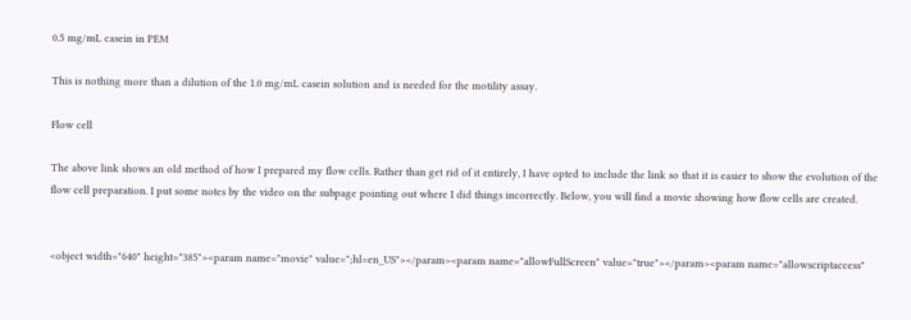0.5 mg/mL casein in PEM

This is nothing more than a dilution of the 1.0 mg/mL casein solution and is needed for the motility assay.

Flow cell

The above link shows an old method of how I prepared my flow cells. Rather than get rid of it entirely, I have opted to include the link so that it is easier to show the evolution of the flow cell preparation. I put some notes by the video on the subpage pointing out where I did things incorrectly. Below, you will find a movie showing how flow cells are created.


<object width="640" height="385"><param name="movie" value=";hl=en_US"></param><param name="allowFullScreen" value="true"></param><param name="allowscriptaccess"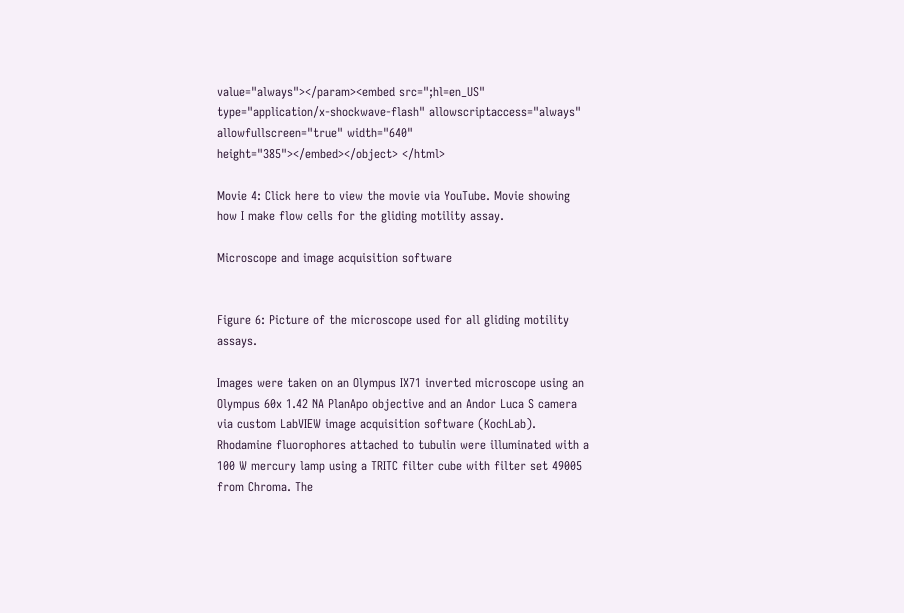value="always"></param><embed src=";hl=en_US" type="application/x-shockwave-flash" allowscriptaccess="always" allowfullscreen="true" width="640" height="385"></embed></object> </html>

Movie 4: Click here to view the movie via YouTube. Movie showing how I make flow cells for the gliding motility assay.

Microscope and image acquisition software


Figure 6: Picture of the microscope used for all gliding motility assays.

Images were taken on an Olympus IX71 inverted microscope using an Olympus 60x 1.42 NA PlanApo objective and an Andor Luca S camera via custom LabVIEW image acquisition software (KochLab). Rhodamine fluorophores attached to tubulin were illuminated with a 100 W mercury lamp using a TRITC filter cube with filter set 49005 from Chroma. The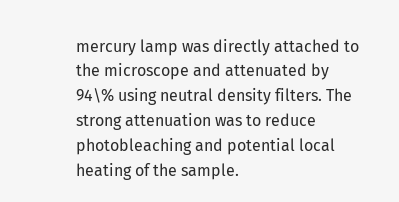mercury lamp was directly attached to the microscope and attenuated by 94\% using neutral density filters. The strong attenuation was to reduce photobleaching and potential local heating of the sample.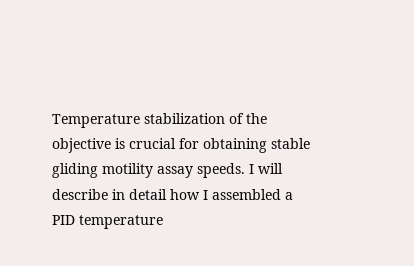Temperature stabilization of the objective is crucial for obtaining stable gliding motility assay speeds. I will describe in detail how I assembled a PID temperature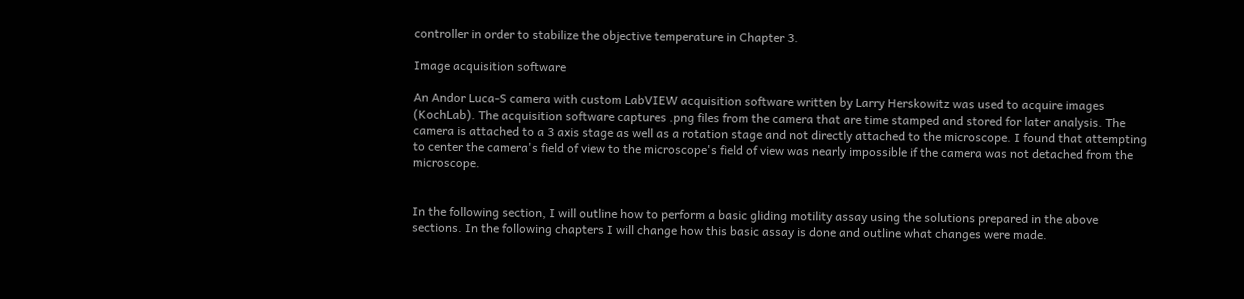controller in order to stabilize the objective temperature in Chapter 3.

Image acquisition software

An Andor Luca-S camera with custom LabVIEW acquisition software written by Larry Herskowitz was used to acquire images (KochLab). The acquisition software captures .png files from the camera that are time stamped and stored for later analysis. The camera is attached to a 3 axis stage as well as a rotation stage and not directly attached to the microscope. I found that attempting to center the camera's field of view to the microscope's field of view was nearly impossible if the camera was not detached from the microscope.


In the following section, I will outline how to perform a basic gliding motility assay using the solutions prepared in the above sections. In the following chapters I will change how this basic assay is done and outline what changes were made.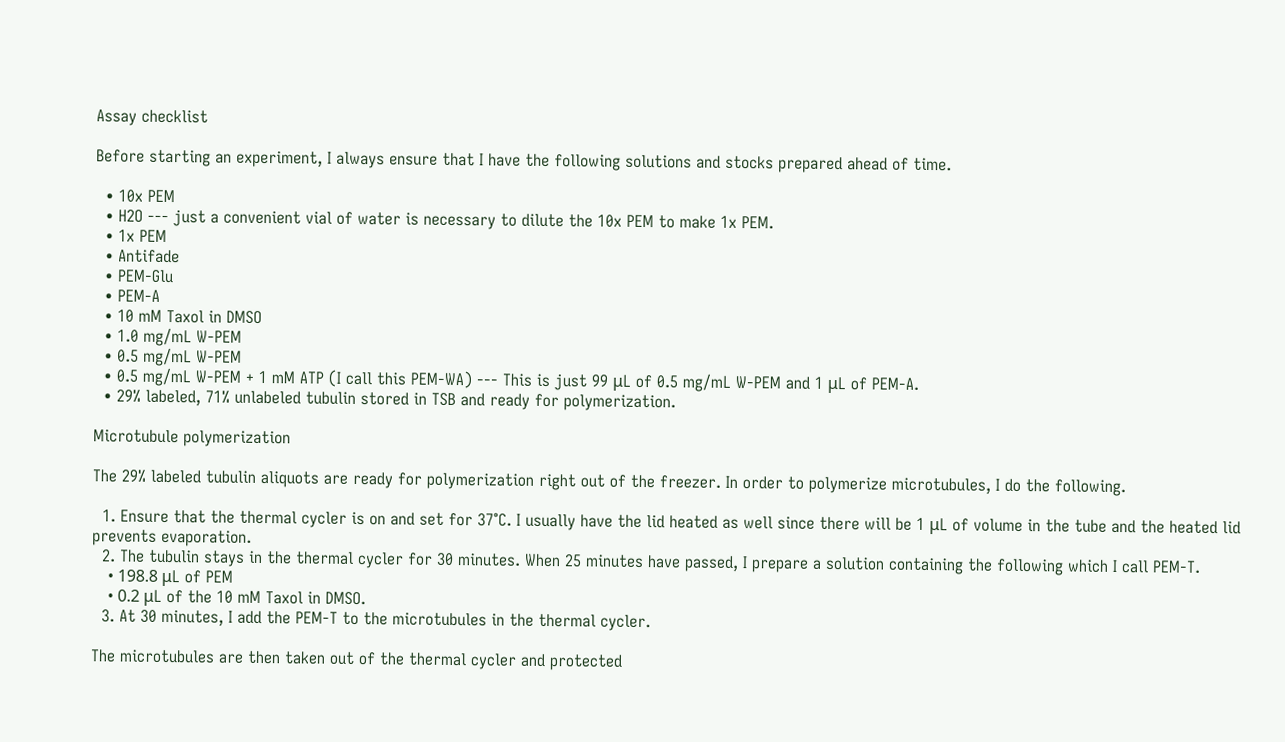Assay checklist

Before starting an experiment, I always ensure that I have the following solutions and stocks prepared ahead of time.

  • 10x PEM
  • H2O --- just a convenient vial of water is necessary to dilute the 10x PEM to make 1x PEM.
  • 1x PEM
  • Antifade
  • PEM-Glu
  • PEM-A
  • 10 mM Taxol in DMSO
  • 1.0 mg/mL W-PEM
  • 0.5 mg/mL W-PEM
  • 0.5 mg/mL W-PEM + 1 mM ATP (I call this PEM-WA) --- This is just 99 μL of 0.5 mg/mL W-PEM and 1 μL of PEM-A.
  • 29% labeled, 71% unlabeled tubulin stored in TSB and ready for polymerization.

Microtubule polymerization

The 29% labeled tubulin aliquots are ready for polymerization right out of the freezer. In order to polymerize microtubules, I do the following.

  1. Ensure that the thermal cycler is on and set for 37°C. I usually have the lid heated as well since there will be 1 μL of volume in the tube and the heated lid prevents evaporation.
  2. The tubulin stays in the thermal cycler for 30 minutes. When 25 minutes have passed, I prepare a solution containing the following which I call PEM-T.
    • 198.8 μL of PEM
    • 0.2 μL of the 10 mM Taxol in DMSO.
  3. At 30 minutes, I add the PEM-T to the microtubules in the thermal cycler.

The microtubules are then taken out of the thermal cycler and protected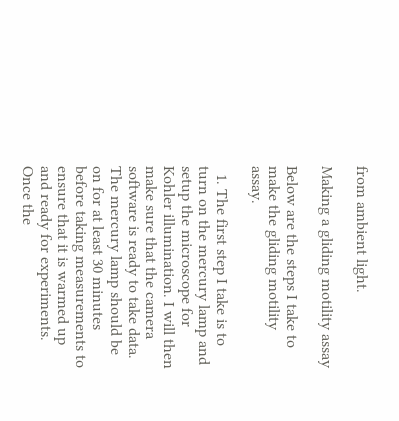from ambient light.

Making a gliding motility assay

Below are the steps I take to make the gliding motility assay.

  1. The first step I take is to turn on the mercury lamp and setup the microscope for Kohler illumination. I will then make sure that the camera software is ready to take data. The mercury lamp should be on for at least 30 minutes before taking measurements to ensure that it is warmed up and ready for experiments. Once the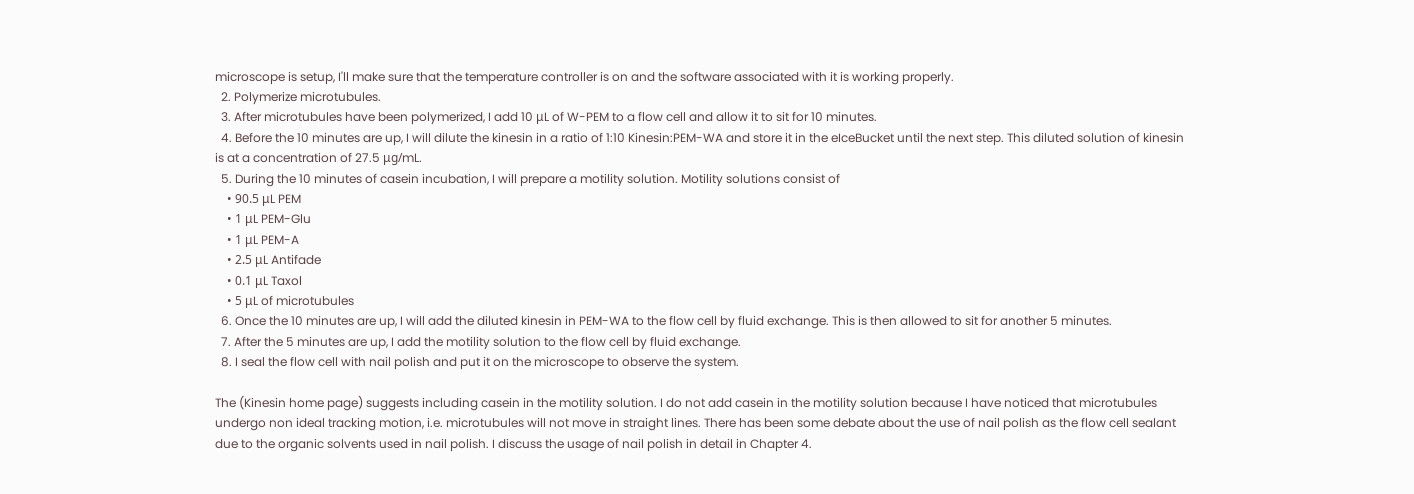microscope is setup, I'll make sure that the temperature controller is on and the software associated with it is working properly.
  2. Polymerize microtubules.
  3. After microtubules have been polymerized, I add 10 μL of W-PEM to a flow cell and allow it to sit for 10 minutes.
  4. Before the 10 minutes are up, I will dilute the kinesin in a ratio of 1:10 Kinesin:PEM-WA and store it in the eIceBucket until the next step. This diluted solution of kinesin is at a concentration of 27.5 μg/mL.
  5. During the 10 minutes of casein incubation, I will prepare a motility solution. Motility solutions consist of
    • 90.5 μL PEM
    • 1 μL PEM-Glu
    • 1 μL PEM-A
    • 2.5 μL Antifade
    • 0.1 μL Taxol
    • 5 μL of microtubules
  6. Once the 10 minutes are up, I will add the diluted kinesin in PEM-WA to the flow cell by fluid exchange. This is then allowed to sit for another 5 minutes.
  7. After the 5 minutes are up, I add the motility solution to the flow cell by fluid exchange.
  8. I seal the flow cell with nail polish and put it on the microscope to observe the system.

The (Kinesin home page) suggests including casein in the motility solution. I do not add casein in the motility solution because I have noticed that microtubules undergo non ideal tracking motion, i.e. microtubules will not move in straight lines. There has been some debate about the use of nail polish as the flow cell sealant due to the organic solvents used in nail polish. I discuss the usage of nail polish in detail in Chapter 4.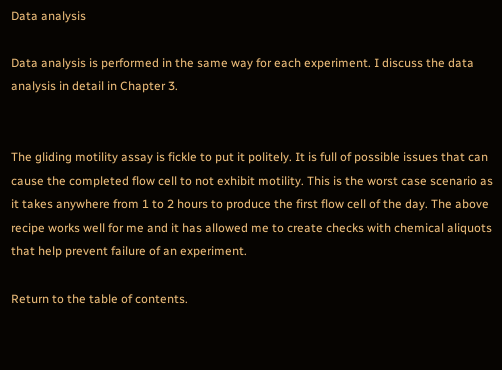Data analysis

Data analysis is performed in the same way for each experiment. I discuss the data analysis in detail in Chapter 3.


The gliding motility assay is fickle to put it politely. It is full of possible issues that can cause the completed flow cell to not exhibit motility. This is the worst case scenario as it takes anywhere from 1 to 2 hours to produce the first flow cell of the day. The above recipe works well for me and it has allowed me to create checks with chemical aliquots that help prevent failure of an experiment.

Return to the table of contents.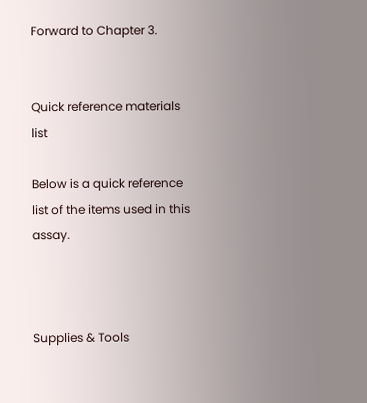Forward to Chapter 3.


Quick reference materials list

Below is a quick reference list of the items used in this assay.



Supplies & Tools